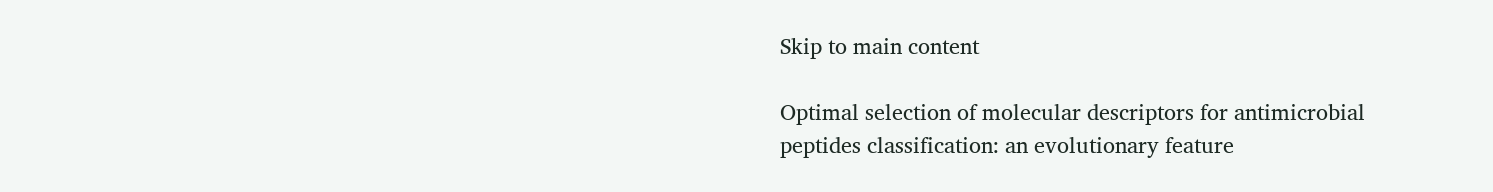Skip to main content

Optimal selection of molecular descriptors for antimicrobial peptides classification: an evolutionary feature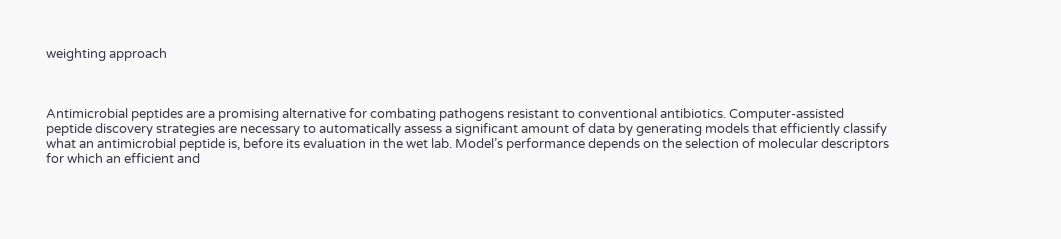weighting approach



Antimicrobial peptides are a promising alternative for combating pathogens resistant to conventional antibiotics. Computer-assisted peptide discovery strategies are necessary to automatically assess a significant amount of data by generating models that efficiently classify what an antimicrobial peptide is, before its evaluation in the wet lab. Model’s performance depends on the selection of molecular descriptors for which an efficient and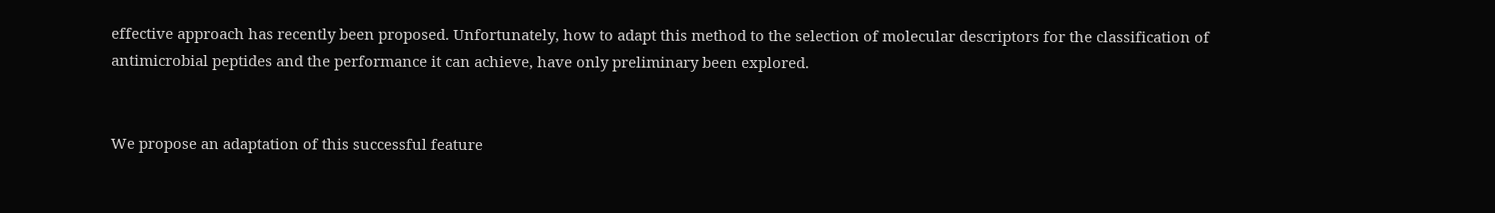effective approach has recently been proposed. Unfortunately, how to adapt this method to the selection of molecular descriptors for the classification of antimicrobial peptides and the performance it can achieve, have only preliminary been explored.


We propose an adaptation of this successful feature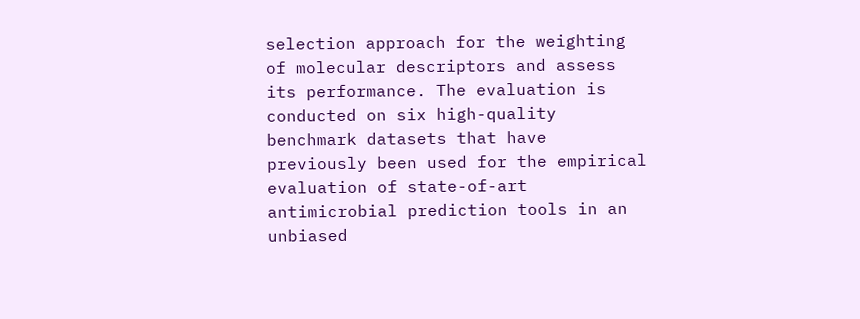selection approach for the weighting of molecular descriptors and assess its performance. The evaluation is conducted on six high-quality benchmark datasets that have previously been used for the empirical evaluation of state-of-art antimicrobial prediction tools in an unbiased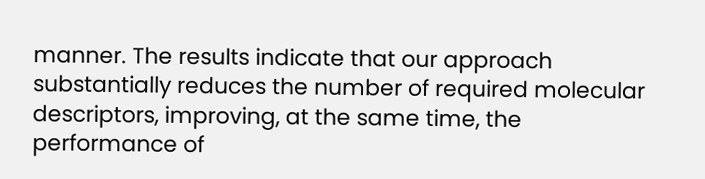manner. The results indicate that our approach substantially reduces the number of required molecular descriptors, improving, at the same time, the performance of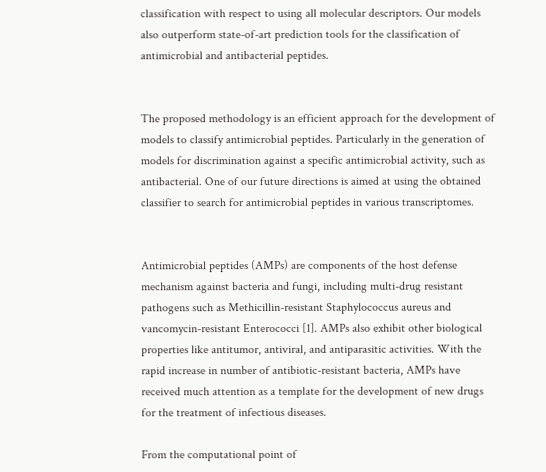classification with respect to using all molecular descriptors. Our models also outperform state-of-art prediction tools for the classification of antimicrobial and antibacterial peptides.


The proposed methodology is an efficient approach for the development of models to classify antimicrobial peptides. Particularly in the generation of models for discrimination against a specific antimicrobial activity, such as antibacterial. One of our future directions is aimed at using the obtained classifier to search for antimicrobial peptides in various transcriptomes.


Antimicrobial peptides (AMPs) are components of the host defense mechanism against bacteria and fungi, including multi-drug resistant pathogens such as Methicillin-resistant Staphylococcus aureus and vancomycin-resistant Enterococci [1]. AMPs also exhibit other biological properties like antitumor, antiviral, and antiparasitic activities. With the rapid increase in number of antibiotic-resistant bacteria, AMPs have received much attention as a template for the development of new drugs for the treatment of infectious diseases.

From the computational point of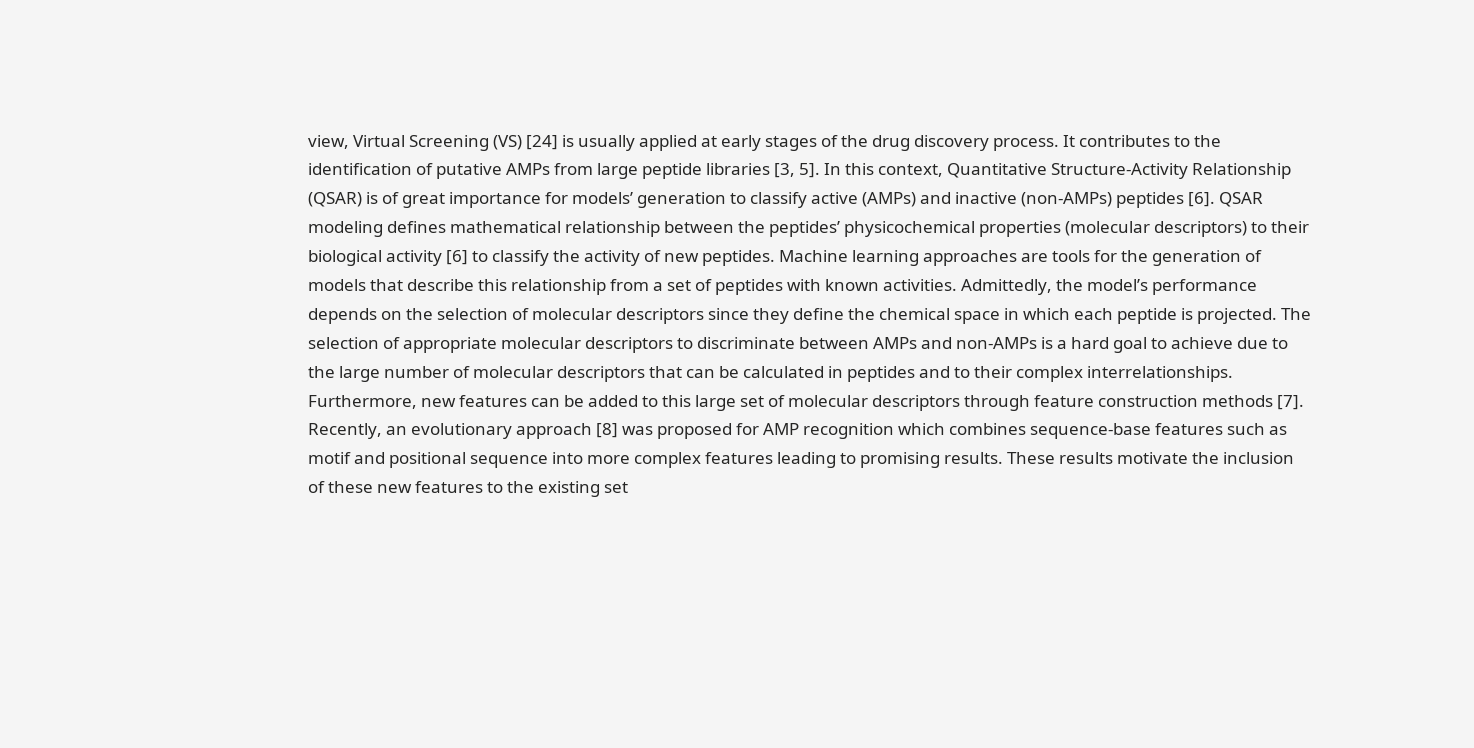view, Virtual Screening (VS) [24] is usually applied at early stages of the drug discovery process. It contributes to the identification of putative AMPs from large peptide libraries [3, 5]. In this context, Quantitative Structure-Activity Relationship (QSAR) is of great importance for models’ generation to classify active (AMPs) and inactive (non-AMPs) peptides [6]. QSAR modeling defines mathematical relationship between the peptides’ physicochemical properties (molecular descriptors) to their biological activity [6] to classify the activity of new peptides. Machine learning approaches are tools for the generation of models that describe this relationship from a set of peptides with known activities. Admittedly, the model’s performance depends on the selection of molecular descriptors since they define the chemical space in which each peptide is projected. The selection of appropriate molecular descriptors to discriminate between AMPs and non-AMPs is a hard goal to achieve due to the large number of molecular descriptors that can be calculated in peptides and to their complex interrelationships. Furthermore, new features can be added to this large set of molecular descriptors through feature construction methods [7]. Recently, an evolutionary approach [8] was proposed for AMP recognition which combines sequence-base features such as motif and positional sequence into more complex features leading to promising results. These results motivate the inclusion of these new features to the existing set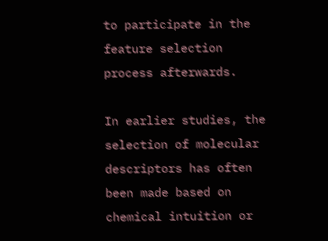to participate in the feature selection process afterwards.

In earlier studies, the selection of molecular descriptors has often been made based on chemical intuition or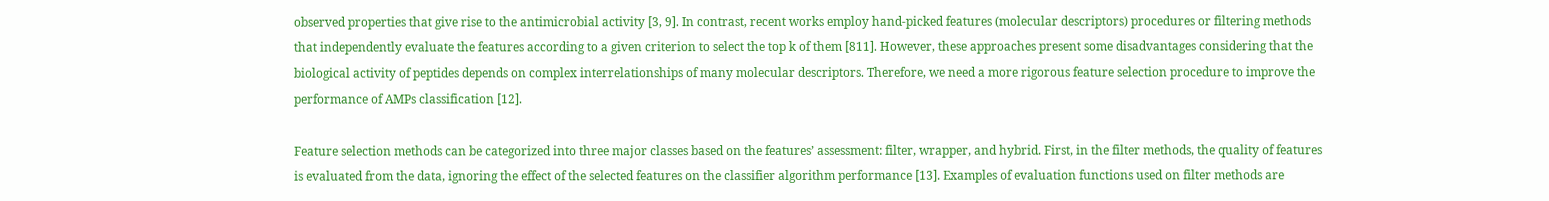observed properties that give rise to the antimicrobial activity [3, 9]. In contrast, recent works employ hand-picked features (molecular descriptors) procedures or filtering methods that independently evaluate the features according to a given criterion to select the top k of them [811]. However, these approaches present some disadvantages considering that the biological activity of peptides depends on complex interrelationships of many molecular descriptors. Therefore, we need a more rigorous feature selection procedure to improve the performance of AMPs classification [12].

Feature selection methods can be categorized into three major classes based on the features’ assessment: filter, wrapper, and hybrid. First, in the filter methods, the quality of features is evaluated from the data, ignoring the effect of the selected features on the classifier algorithm performance [13]. Examples of evaluation functions used on filter methods are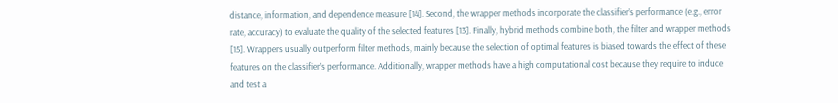distance, information, and dependence measure [14]. Second, the wrapper methods incorporate the classifier’s performance (e.g., error rate, accuracy) to evaluate the quality of the selected features [13]. Finally, hybrid methods combine both, the filter and wrapper methods [15]. Wrappers usually outperform filter methods, mainly because the selection of optimal features is biased towards the effect of these features on the classifier’s performance. Additionally, wrapper methods have a high computational cost because they require to induce and test a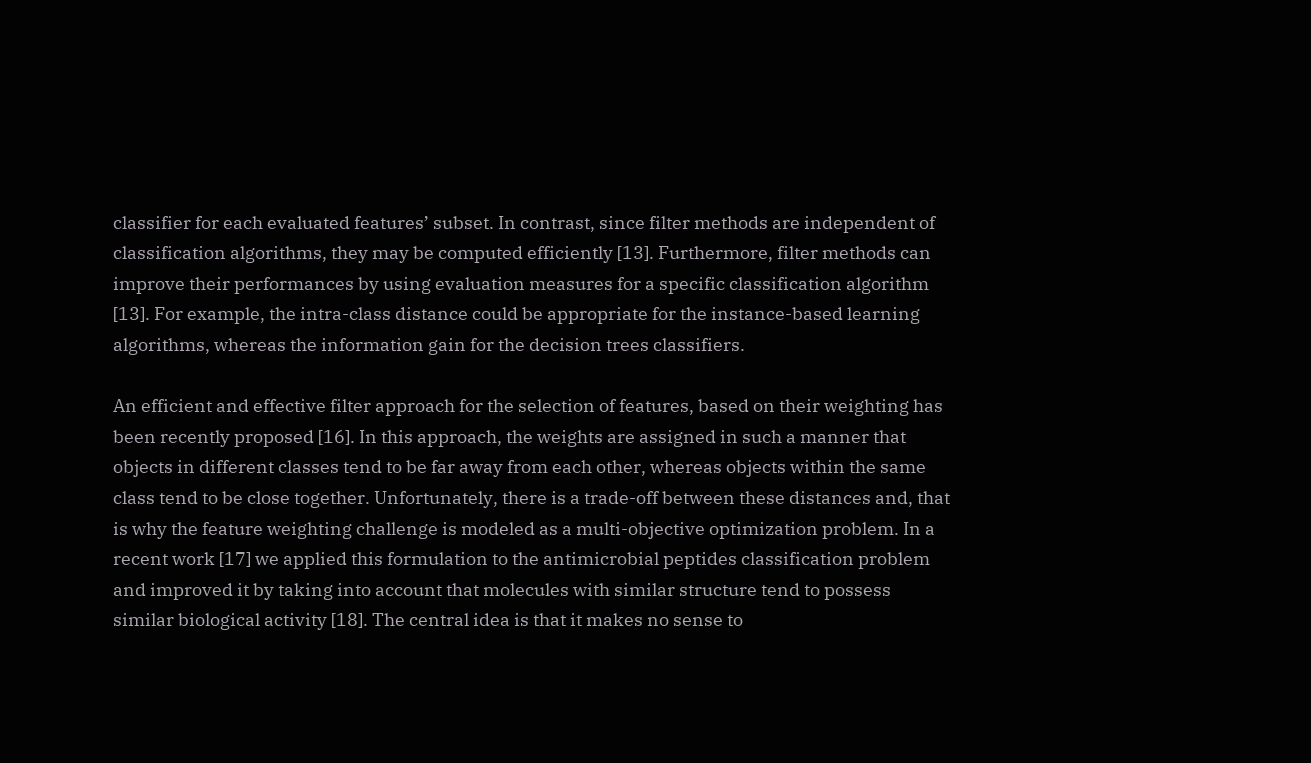classifier for each evaluated features’ subset. In contrast, since filter methods are independent of classification algorithms, they may be computed efficiently [13]. Furthermore, filter methods can improve their performances by using evaluation measures for a specific classification algorithm [13]. For example, the intra-class distance could be appropriate for the instance-based learning algorithms, whereas the information gain for the decision trees classifiers.

An efficient and effective filter approach for the selection of features, based on their weighting has been recently proposed [16]. In this approach, the weights are assigned in such a manner that objects in different classes tend to be far away from each other, whereas objects within the same class tend to be close together. Unfortunately, there is a trade-off between these distances and, that is why the feature weighting challenge is modeled as a multi-objective optimization problem. In a recent work [17] we applied this formulation to the antimicrobial peptides classification problem and improved it by taking into account that molecules with similar structure tend to possess similar biological activity [18]. The central idea is that it makes no sense to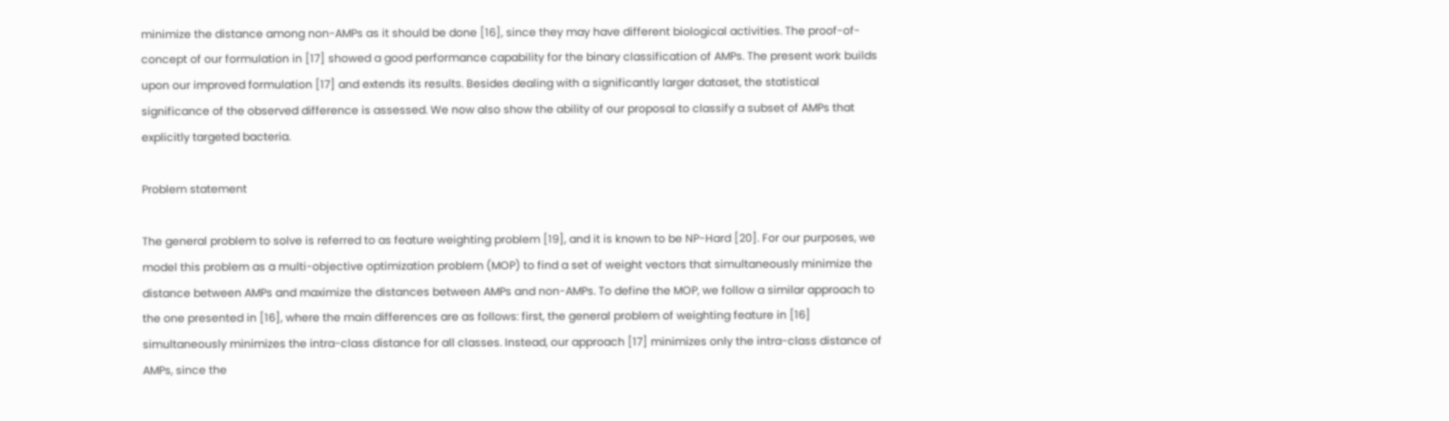minimize the distance among non-AMPs as it should be done [16], since they may have different biological activities. The proof-of-concept of our formulation in [17] showed a good performance capability for the binary classification of AMPs. The present work builds upon our improved formulation [17] and extends its results. Besides dealing with a significantly larger dataset, the statistical significance of the observed difference is assessed. We now also show the ability of our proposal to classify a subset of AMPs that explicitly targeted bacteria.

Problem statement

The general problem to solve is referred to as feature weighting problem [19], and it is known to be NP-Hard [20]. For our purposes, we model this problem as a multi-objective optimization problem (MOP) to find a set of weight vectors that simultaneously minimize the distance between AMPs and maximize the distances between AMPs and non-AMPs. To define the MOP, we follow a similar approach to the one presented in [16], where the main differences are as follows: first, the general problem of weighting feature in [16] simultaneously minimizes the intra-class distance for all classes. Instead, our approach [17] minimizes only the intra-class distance of AMPs, since the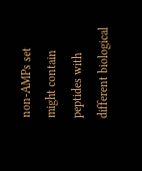non-AMPs set might contain peptides with different biological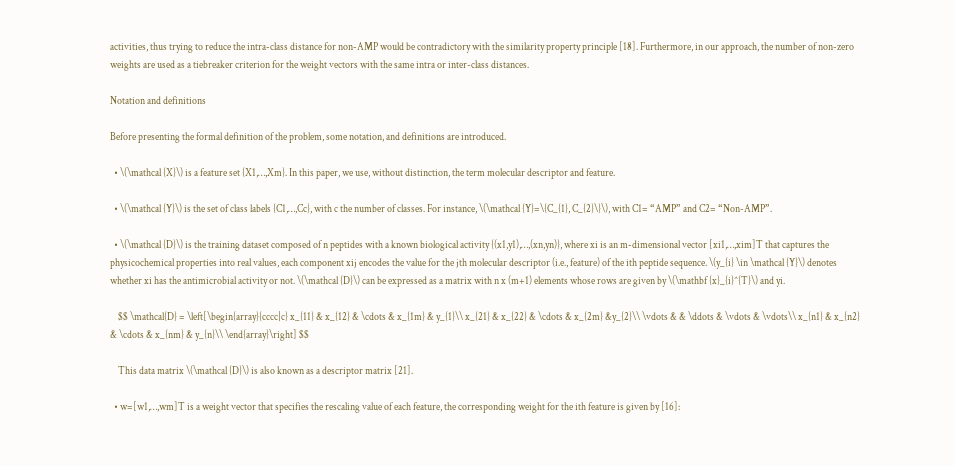activities, thus trying to reduce the intra-class distance for non-AMP would be contradictory with the similarity property principle [18]. Furthermore, in our approach, the number of non-zero weights are used as a tiebreaker criterion for the weight vectors with the same intra or inter-class distances.

Notation and definitions

Before presenting the formal definition of the problem, some notation, and definitions are introduced.

  • \(\mathcal {X}\) is a feature set {X1,…,Xm}. In this paper, we use, without distinction, the term molecular descriptor and feature.

  • \(\mathcal {Y}\) is the set of class labels {C1,…,Cc}, with c the number of classes. For instance, \(\mathcal {Y}=\{C_{1}, C_{2}\}\), with C1= “AMP” and C2= “Non-AMP”.

  • \(\mathcal {D}\) is the training dataset composed of n peptides with a known biological activity {(x1,y1),…,(xn,yn)}, where xi is an m-dimensional vector [xi1,…,xim]T that captures the physicochemical properties into real values, each component xij encodes the value for the jth molecular descriptor (i.e., feature) of the ith peptide sequence. \(y_{i} \in \mathcal {Y}\) denotes whether xi has the antimicrobial activity or not. \(\mathcal {D}\) can be expressed as a matrix with n x (m+1) elements whose rows are given by \(\mathbf {x}_{i}^{T}\) and yi.

    $$ \mathcal{D} = \left[\begin{array}{cccc|c} x_{11} & x_{12} & \cdots & x_{1m} & y_{1}\\ x_{21} & x_{22} & \cdots & x_{2m} &y_{2}\\ \vdots & & \ddots & \vdots & \vdots\\ x_{n1} & x_{n2} & \cdots & x_{nm} & y_{n}\\ \end{array}\right] $$

    This data matrix \(\mathcal {D}\) is also known as a descriptor matrix [21].

  • w=[w1,…,wm]T is a weight vector that specifies the rescaling value of each feature, the corresponding weight for the ith feature is given by [16]: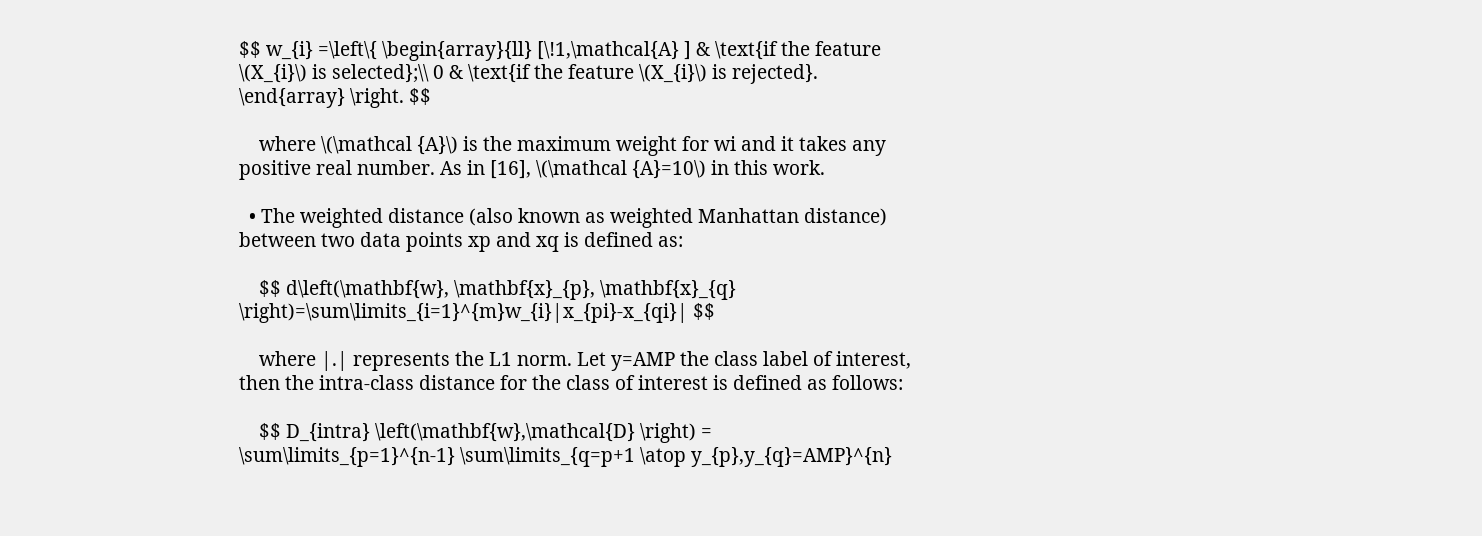$$ w_{i} =\left\{ \begin{array}{ll} [\!1,\mathcal{A} ] & \text{if the feature \(X_{i}\) is selected};\\ 0 & \text{if the feature \(X_{i}\) is rejected}. \end{array} \right. $$

    where \(\mathcal {A}\) is the maximum weight for wi and it takes any positive real number. As in [16], \(\mathcal {A}=10\) in this work.

  • The weighted distance (also known as weighted Manhattan distance) between two data points xp and xq is defined as:

    $$ d\left(\mathbf{w}, \mathbf{x}_{p}, \mathbf{x}_{q} \right)=\sum\limits_{i=1}^{m}w_{i}|x_{pi}-x_{qi}| $$

    where |.| represents the L1 norm. Let y=AMP the class label of interest, then the intra-class distance for the class of interest is defined as follows:

    $$ D_{intra} \left(\mathbf{w},\mathcal{D} \right) = \sum\limits_{p=1}^{n-1} \sum\limits_{q=p+1 \atop y_{p},y_{q}=AMP}^{n}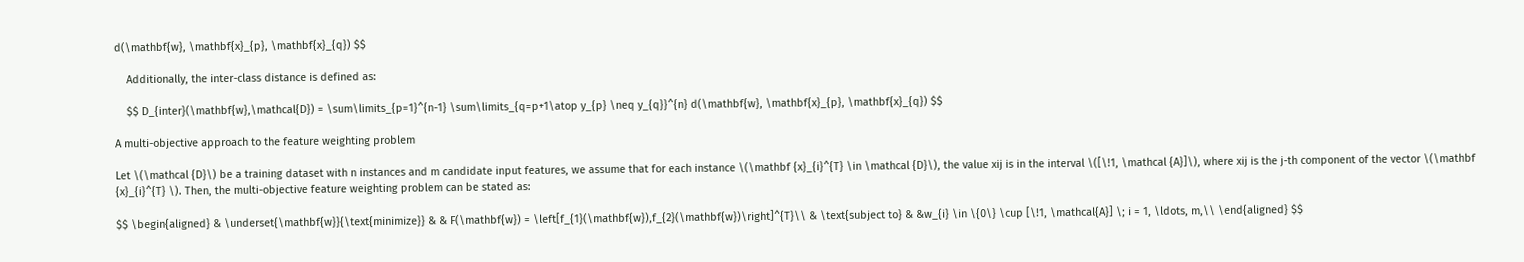d(\mathbf{w}, \mathbf{x}_{p}, \mathbf{x}_{q}) $$

    Additionally, the inter-class distance is defined as:

    $$ D_{inter}(\mathbf{w},\mathcal{D}) = \sum\limits_{p=1}^{n-1} \sum\limits_{q=p+1\atop y_{p} \neq y_{q}}^{n} d(\mathbf{w}, \mathbf{x}_{p}, \mathbf{x}_{q}) $$

A multi-objective approach to the feature weighting problem

Let \(\mathcal {D}\) be a training dataset with n instances and m candidate input features, we assume that for each instance \(\mathbf {x}_{i}^{T} \in \mathcal {D}\), the value xij is in the interval \([\!1, \mathcal {A}]\), where xij is the j-th component of the vector \(\mathbf {x}_{i}^{T} \). Then, the multi-objective feature weighting problem can be stated as:

$$ \begin{aligned} & \underset{\mathbf{w}}{\text{minimize}} & & F(\mathbf{w}) = \left[f_{1}(\mathbf{w}),f_{2}(\mathbf{w})\right]^{T}\\ & \text{subject to} & &w_{i} \in \{0\} \cup [\!1, \mathcal{A}] \; i = 1, \ldots, m,\\ \end{aligned} $$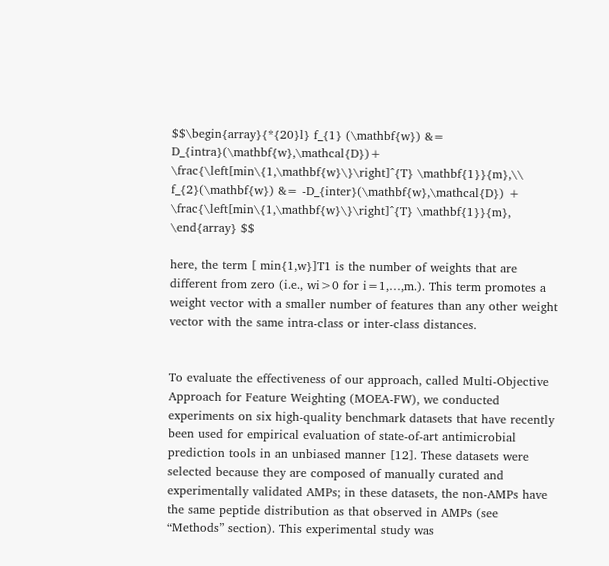$$\begin{array}{*{20}l} f_{1} (\mathbf{w}) &= D_{intra}(\mathbf{w},\mathcal{D})+ \frac{\left[min\{1,\mathbf{w}\}\right]^{T} \mathbf{1}}{m},\\ f_{2}(\mathbf{w}) &= -D_{inter}(\mathbf{w},\mathcal{D}) + \frac{\left[min\{1,\mathbf{w}\}\right]^{T} \mathbf{1}}{m}, \end{array} $$

here, the term [ min{1,w}]T1 is the number of weights that are different from zero (i.e., wi>0 for i=1,…,m.). This term promotes a weight vector with a smaller number of features than any other weight vector with the same intra-class or inter-class distances.


To evaluate the effectiveness of our approach, called Multi-Objective Approach for Feature Weighting (MOEA-FW), we conducted experiments on six high-quality benchmark datasets that have recently been used for empirical evaluation of state-of-art antimicrobial prediction tools in an unbiased manner [12]. These datasets were selected because they are composed of manually curated and experimentally validated AMPs; in these datasets, the non-AMPs have the same peptide distribution as that observed in AMPs (see “Methods” section). This experimental study was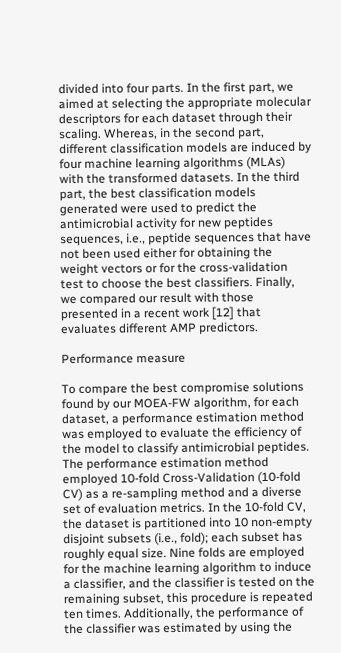divided into four parts. In the first part, we aimed at selecting the appropriate molecular descriptors for each dataset through their scaling. Whereas, in the second part, different classification models are induced by four machine learning algorithms (MLAs) with the transformed datasets. In the third part, the best classification models generated were used to predict the antimicrobial activity for new peptides sequences, i.e., peptide sequences that have not been used either for obtaining the weight vectors or for the cross-validation test to choose the best classifiers. Finally, we compared our result with those presented in a recent work [12] that evaluates different AMP predictors.

Performance measure

To compare the best compromise solutions found by our MOEA-FW algorithm, for each dataset, a performance estimation method was employed to evaluate the efficiency of the model to classify antimicrobial peptides. The performance estimation method employed 10-fold Cross-Validation (10-fold CV) as a re-sampling method and a diverse set of evaluation metrics. In the 10-fold CV, the dataset is partitioned into 10 non-empty disjoint subsets (i.e., fold); each subset has roughly equal size. Nine folds are employed for the machine learning algorithm to induce a classifier, and the classifier is tested on the remaining subset, this procedure is repeated ten times. Additionally, the performance of the classifier was estimated by using the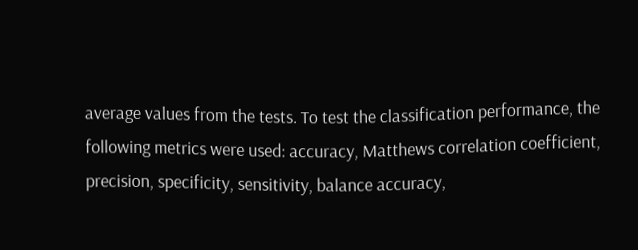average values from the tests. To test the classification performance, the following metrics were used: accuracy, Matthews correlation coefficient, precision, specificity, sensitivity, balance accuracy,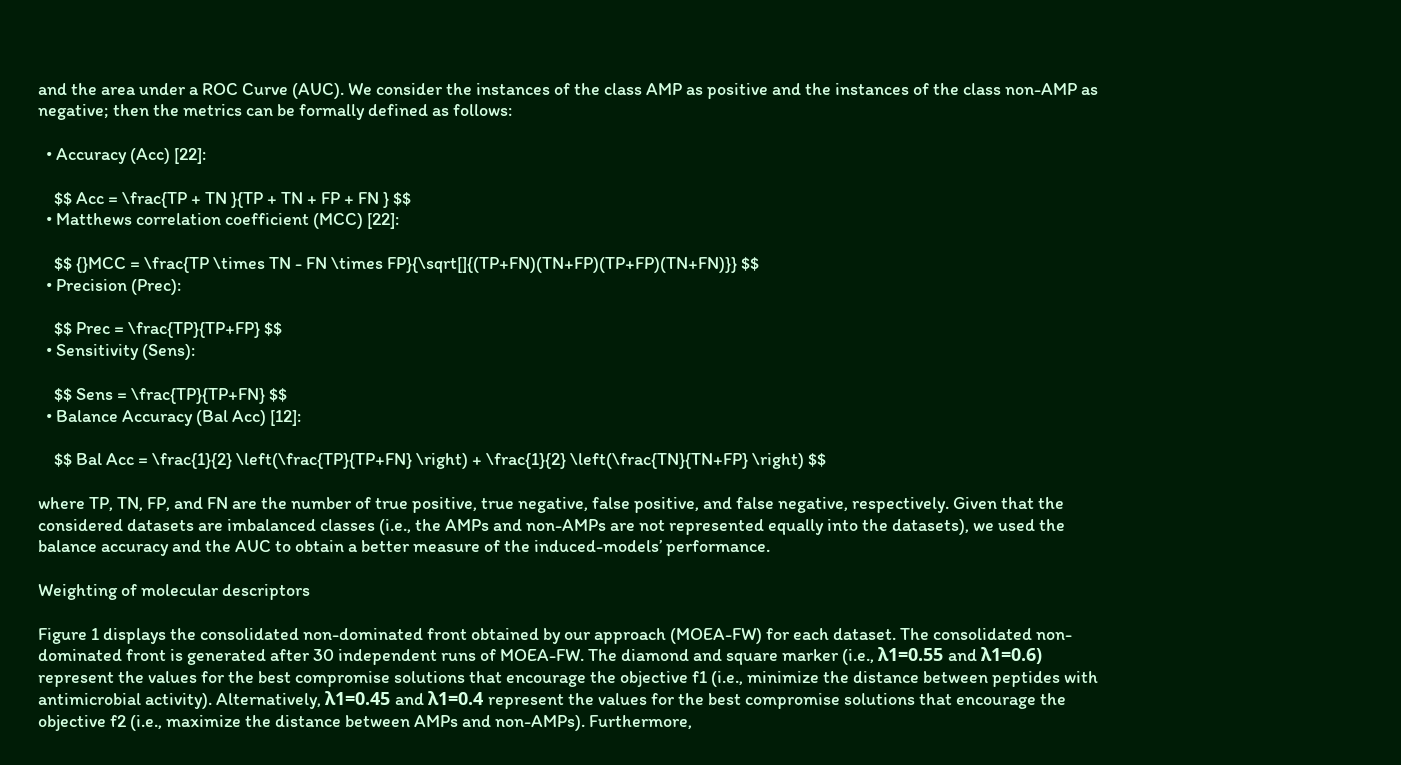and the area under a ROC Curve (AUC). We consider the instances of the class AMP as positive and the instances of the class non-AMP as negative; then the metrics can be formally defined as follows:

  • Accuracy (Acc) [22]:

    $$ Acc = \frac{TP + TN }{TP + TN + FP + FN } $$
  • Matthews correlation coefficient (MCC) [22]:

    $$ {}MCC = \frac{TP \times TN - FN \times FP}{\sqrt[]{(TP+FN)(TN+FP)(TP+FP)(TN+FN)}} $$
  • Precision (Prec):

    $$ Prec = \frac{TP}{TP+FP} $$
  • Sensitivity (Sens):

    $$ Sens = \frac{TP}{TP+FN} $$
  • Balance Accuracy (Bal Acc) [12]:

    $$ Bal Acc = \frac{1}{2} \left(\frac{TP}{TP+FN} \right) + \frac{1}{2} \left(\frac{TN}{TN+FP} \right) $$

where TP, TN, FP, and FN are the number of true positive, true negative, false positive, and false negative, respectively. Given that the considered datasets are imbalanced classes (i.e., the AMPs and non-AMPs are not represented equally into the datasets), we used the balance accuracy and the AUC to obtain a better measure of the induced-models’ performance.

Weighting of molecular descriptors

Figure 1 displays the consolidated non-dominated front obtained by our approach (MOEA-FW) for each dataset. The consolidated non-dominated front is generated after 30 independent runs of MOEA-FW. The diamond and square marker (i.e., λ1=0.55 and λ1=0.6) represent the values for the best compromise solutions that encourage the objective f1 (i.e., minimize the distance between peptides with antimicrobial activity). Alternatively, λ1=0.45 and λ1=0.4 represent the values for the best compromise solutions that encourage the objective f2 (i.e., maximize the distance between AMPs and non-AMPs). Furthermore,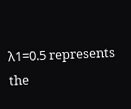λ1=0.5 represents the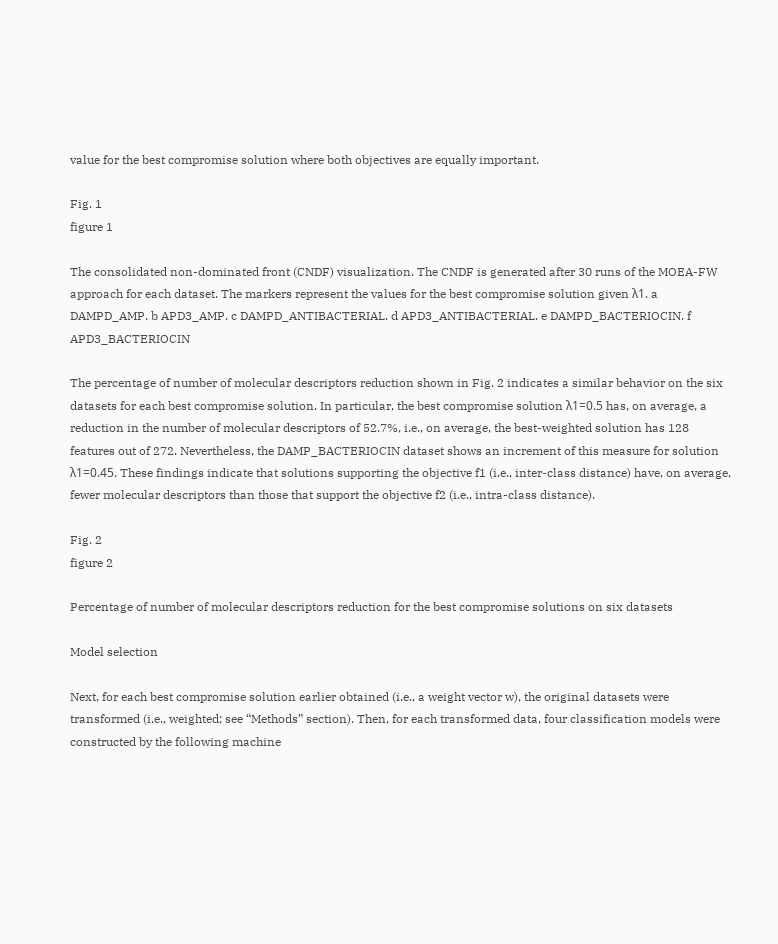value for the best compromise solution where both objectives are equally important.

Fig. 1
figure 1

The consolidated non-dominated front (CNDF) visualization. The CNDF is generated after 30 runs of the MOEA-FW approach for each dataset. The markers represent the values for the best compromise solution given λ1. a DAMPD_AMP. b APD3_AMP. c DAMPD_ANTIBACTERIAL. d APD3_ANTIBACTERIAL. e DAMPD_BACTERIOCIN. f APD3_BACTERIOCIN

The percentage of number of molecular descriptors reduction shown in Fig. 2 indicates a similar behavior on the six datasets for each best compromise solution. In particular, the best compromise solution λ1=0.5 has, on average, a reduction in the number of molecular descriptors of 52.7%, i.e., on average, the best-weighted solution has 128 features out of 272. Nevertheless, the DAMP_BACTERIOCIN dataset shows an increment of this measure for solution λ1=0.45. These findings indicate that solutions supporting the objective f1 (i.e., inter-class distance) have, on average, fewer molecular descriptors than those that support the objective f2 (i.e., intra-class distance).

Fig. 2
figure 2

Percentage of number of molecular descriptors reduction for the best compromise solutions on six datasets

Model selection

Next, for each best compromise solution earlier obtained (i.e., a weight vector w), the original datasets were transformed (i.e., weighted; see “Methods” section). Then, for each transformed data, four classification models were constructed by the following machine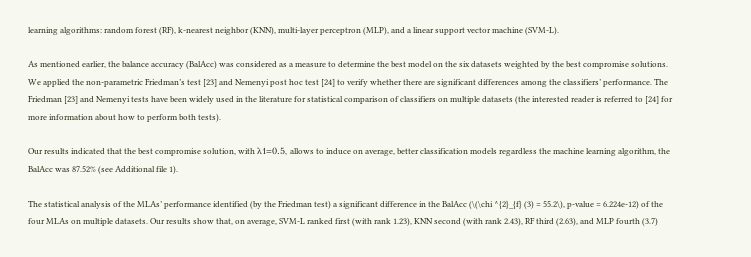learning algorithms: random forest (RF), k-nearest neighbor (KNN), multi-layer perceptron (MLP), and a linear support vector machine (SVM-L).

As mentioned earlier, the balance accuracy (BalAcc) was considered as a measure to determine the best model on the six datasets weighted by the best compromise solutions. We applied the non-parametric Friedman’s test [23] and Nemenyi post hoc test [24] to verify whether there are significant differences among the classifiers’ performance. The Friedman [23] and Nemenyi tests have been widely used in the literature for statistical comparison of classifiers on multiple datasets (the interested reader is referred to [24] for more information about how to perform both tests).

Our results indicated that the best compromise solution, with λ1=0.5, allows to induce on average, better classification models regardless the machine learning algorithm, the BalAcc was 87.52% (see Additional file 1).

The statistical analysis of the MLAs’ performance identified (by the Friedman test) a significant difference in the BalAcc (\(\chi ^{2}_{f} (3) = 55.2\), p-value = 6.224e-12) of the four MLAs on multiple datasets. Our results show that, on average, SVM-L ranked first (with rank 1.23), KNN second (with rank 2.43), RF third (2.63), and MLP fourth (3.7)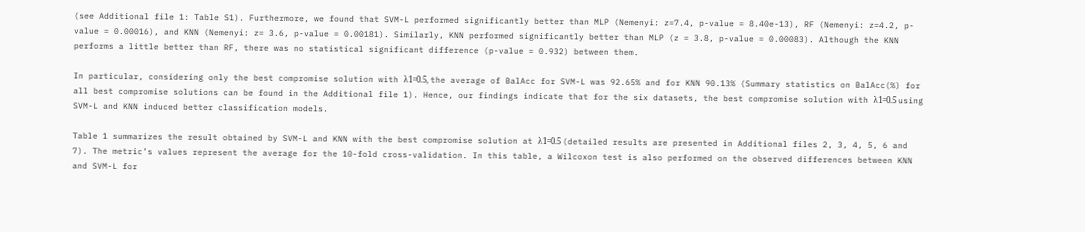(see Additional file 1: Table S1). Furthermore, we found that SVM-L performed significantly better than MLP (Nemenyi: z=7.4, p-value = 8.40e-13), RF (Nemenyi: z=4.2, p-value = 0.00016), and KNN (Nemenyi: z= 3.6, p-value = 0.00181). Similarly, KNN performed significantly better than MLP (z = 3.8, p-value = 0.00083). Although the KNN performs a little better than RF, there was no statistical significant difference (p-value = 0.932) between them.

In particular, considering only the best compromise solution with λ1=0.5, the average of BalAcc for SVM-L was 92.65% and for KNN 90.13% (Summary statistics on BalAcc(%) for all best compromise solutions can be found in the Additional file 1). Hence, our findings indicate that for the six datasets, the best compromise solution with λ1=0.5 using SVM-L and KNN induced better classification models.

Table 1 summarizes the result obtained by SVM-L and KNN with the best compromise solution at λ1=0.5 (detailed results are presented in Additional files 2, 3, 4, 5, 6 and 7). The metric’s values represent the average for the 10-fold cross-validation. In this table, a Wilcoxon test is also performed on the observed differences between KNN and SVM-L for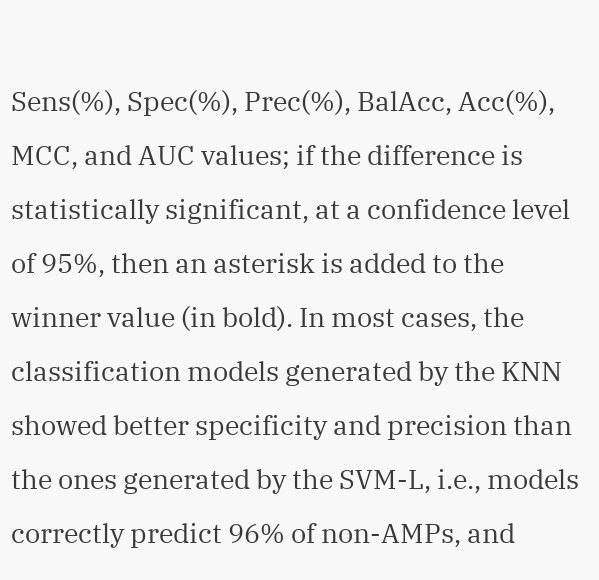Sens(%), Spec(%), Prec(%), BalAcc, Acc(%), MCC, and AUC values; if the difference is statistically significant, at a confidence level of 95%, then an asterisk is added to the winner value (in bold). In most cases, the classification models generated by the KNN showed better specificity and precision than the ones generated by the SVM-L, i.e., models correctly predict 96% of non-AMPs, and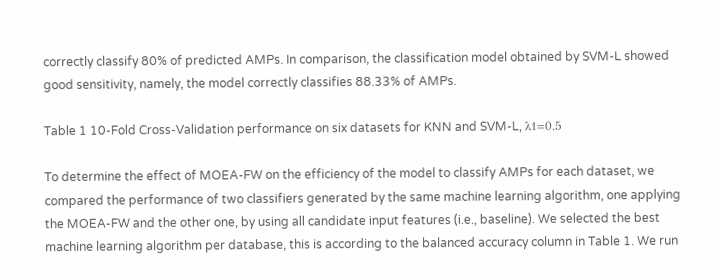correctly classify 80% of predicted AMPs. In comparison, the classification model obtained by SVM-L showed good sensitivity, namely, the model correctly classifies 88.33% of AMPs.

Table 1 10-Fold Cross-Validation performance on six datasets for KNN and SVM-L, λ1=0.5

To determine the effect of MOEA-FW on the efficiency of the model to classify AMPs for each dataset, we compared the performance of two classifiers generated by the same machine learning algorithm, one applying the MOEA-FW and the other one, by using all candidate input features (i.e., baseline). We selected the best machine learning algorithm per database, this is according to the balanced accuracy column in Table 1. We run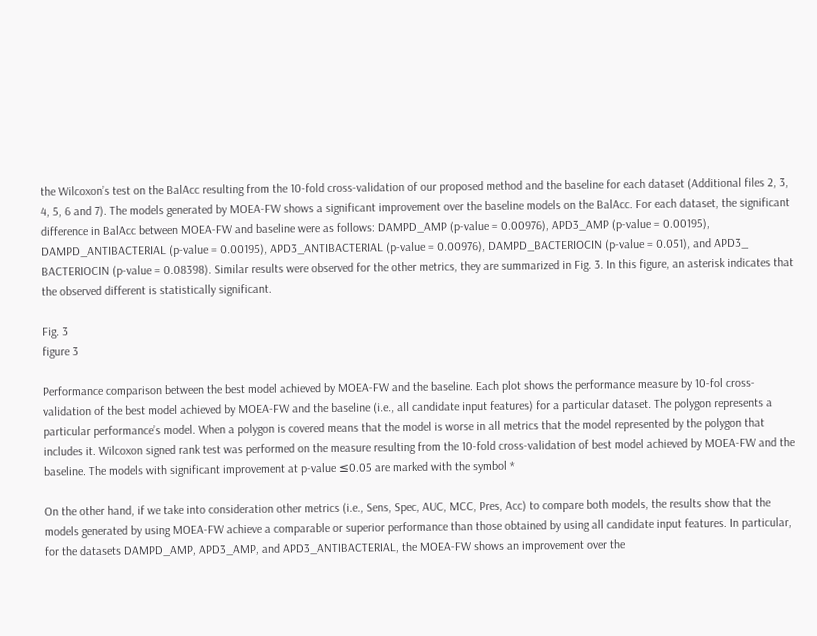the Wilcoxon’s test on the BalAcc resulting from the 10-fold cross-validation of our proposed method and the baseline for each dataset (Additional files 2, 3, 4, 5, 6 and 7). The models generated by MOEA-FW shows a significant improvement over the baseline models on the BalAcc. For each dataset, the significant difference in BalAcc between MOEA-FW and baseline were as follows: DAMPD_AMP (p-value = 0.00976), APD3_AMP (p-value = 0.00195), DAMPD_ANTIBACTERIAL (p-value = 0.00195), APD3_ANTIBACTERIAL (p-value = 0.00976), DAMPD_BACTERIOCIN (p-value = 0.051), and APD3_ BACTERIOCIN (p-value = 0.08398). Similar results were observed for the other metrics, they are summarized in Fig. 3. In this figure, an asterisk indicates that the observed different is statistically significant.

Fig. 3
figure 3

Performance comparison between the best model achieved by MOEA-FW and the baseline. Each plot shows the performance measure by 10-fol cross-validation of the best model achieved by MOEA-FW and the baseline (i.e., all candidate input features) for a particular dataset. The polygon represents a particular performance’s model. When a polygon is covered means that the model is worse in all metrics that the model represented by the polygon that includes it. Wilcoxon signed rank test was performed on the measure resulting from the 10-fold cross-validation of best model achieved by MOEA-FW and the baseline. The models with significant improvement at p-value ≤0.05 are marked with the symbol *

On the other hand, if we take into consideration other metrics (i.e., Sens, Spec, AUC, MCC, Pres, Acc) to compare both models, the results show that the models generated by using MOEA-FW achieve a comparable or superior performance than those obtained by using all candidate input features. In particular, for the datasets DAMPD_AMP, APD3_AMP, and APD3_ANTIBACTERIAL, the MOEA-FW shows an improvement over the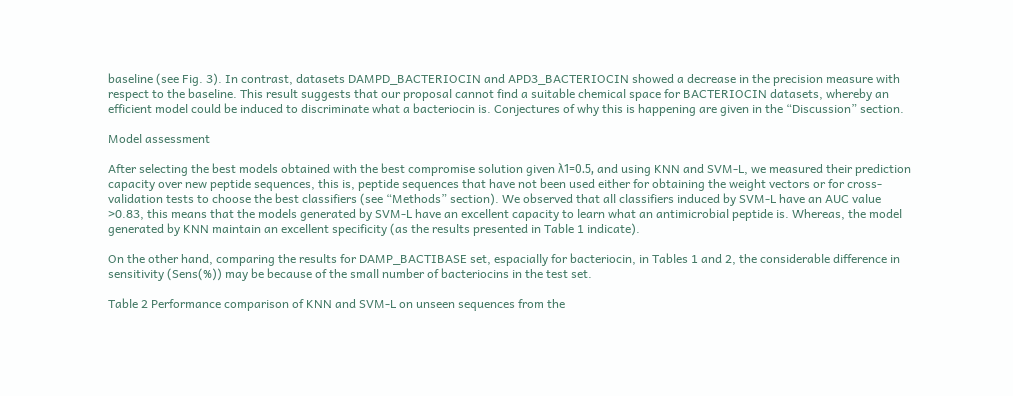baseline (see Fig. 3). In contrast, datasets DAMPD_BACTERIOCIN and APD3_BACTERIOCIN showed a decrease in the precision measure with respect to the baseline. This result suggests that our proposal cannot find a suitable chemical space for BACTERIOCIN datasets, whereby an efficient model could be induced to discriminate what a bacteriocin is. Conjectures of why this is happening are given in the “Discussion” section.

Model assessment

After selecting the best models obtained with the best compromise solution given λ1=0.5, and using KNN and SVM-L, we measured their prediction capacity over new peptide sequences, this is, peptide sequences that have not been used either for obtaining the weight vectors or for cross-validation tests to choose the best classifiers (see “Methods” section). We observed that all classifiers induced by SVM-L have an AUC value >0.83, this means that the models generated by SVM-L have an excellent capacity to learn what an antimicrobial peptide is. Whereas, the model generated by KNN maintain an excellent specificity (as the results presented in Table 1 indicate).

On the other hand, comparing the results for DAMP_BACTIBASE set, espacially for bacteriocin, in Tables 1 and 2, the considerable difference in sensitivity (Sens(%)) may be because of the small number of bacteriocins in the test set.

Table 2 Performance comparison of KNN and SVM-L on unseen sequences from the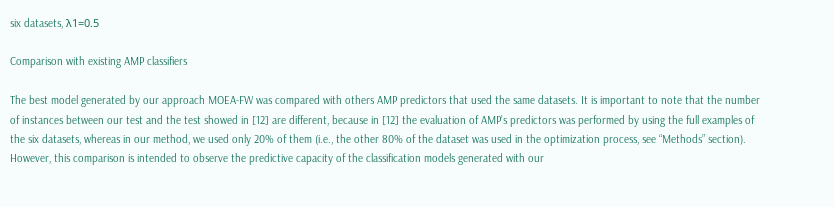six datasets, λ1=0.5

Comparison with existing AMP classifiers

The best model generated by our approach MOEA-FW was compared with others AMP predictors that used the same datasets. It is important to note that the number of instances between our test and the test showed in [12] are different, because in [12] the evaluation of AMP’s predictors was performed by using the full examples of the six datasets, whereas in our method, we used only 20% of them (i.e., the other 80% of the dataset was used in the optimization process, see “Methods” section). However, this comparison is intended to observe the predictive capacity of the classification models generated with our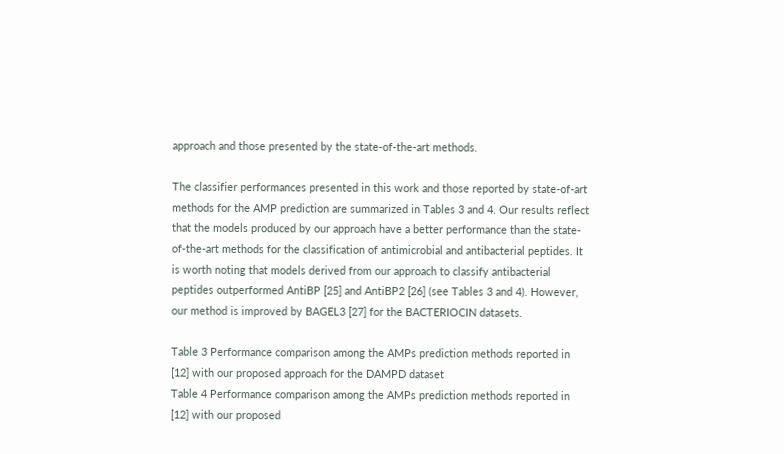approach and those presented by the state-of-the-art methods.

The classifier performances presented in this work and those reported by state-of-art methods for the AMP prediction are summarized in Tables 3 and 4. Our results reflect that the models produced by our approach have a better performance than the state-of-the-art methods for the classification of antimicrobial and antibacterial peptides. It is worth noting that models derived from our approach to classify antibacterial peptides outperformed AntiBP [25] and AntiBP2 [26] (see Tables 3 and 4). However, our method is improved by BAGEL3 [27] for the BACTERIOCIN datasets.

Table 3 Performance comparison among the AMPs prediction methods reported in [12] with our proposed approach for the DAMPD dataset
Table 4 Performance comparison among the AMPs prediction methods reported in [12] with our proposed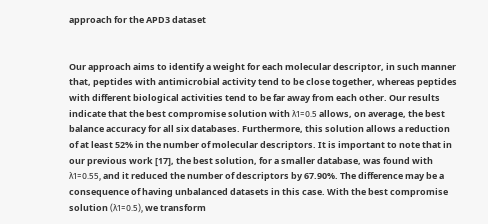approach for the APD3 dataset


Our approach aims to identify a weight for each molecular descriptor, in such manner that, peptides with antimicrobial activity tend to be close together, whereas peptides with different biological activities tend to be far away from each other. Our results indicate that the best compromise solution with λ1=0.5 allows, on average, the best balance accuracy for all six databases. Furthermore, this solution allows a reduction of at least 52% in the number of molecular descriptors. It is important to note that in our previous work [17], the best solution, for a smaller database, was found with λ1=0.55, and it reduced the number of descriptors by 67.90%. The difference may be a consequence of having unbalanced datasets in this case. With the best compromise solution (λ1=0.5), we transform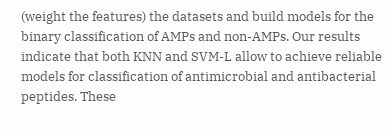(weight the features) the datasets and build models for the binary classification of AMPs and non-AMPs. Our results indicate that both KNN and SVM-L allow to achieve reliable models for classification of antimicrobial and antibacterial peptides. These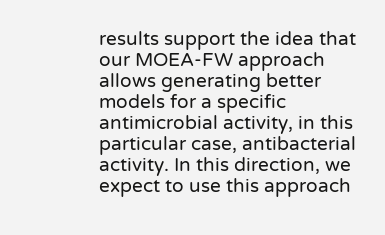results support the idea that our MOEA-FW approach allows generating better models for a specific antimicrobial activity, in this particular case, antibacterial activity. In this direction, we expect to use this approach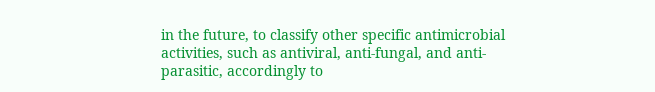in the future, to classify other specific antimicrobial activities, such as antiviral, anti-fungal, and anti-parasitic, accordingly to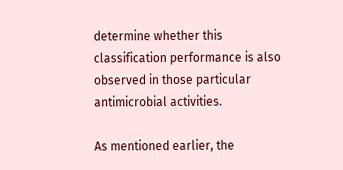determine whether this classification performance is also observed in those particular antimicrobial activities.

As mentioned earlier, the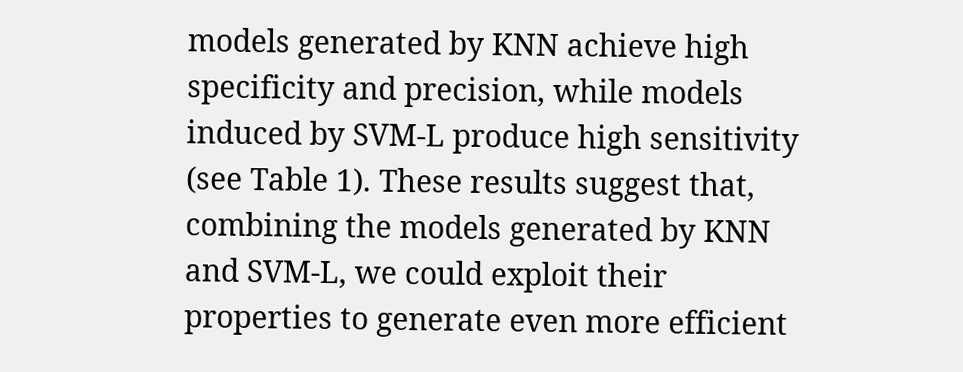models generated by KNN achieve high specificity and precision, while models induced by SVM-L produce high sensitivity (see Table 1). These results suggest that, combining the models generated by KNN and SVM-L, we could exploit their properties to generate even more efficient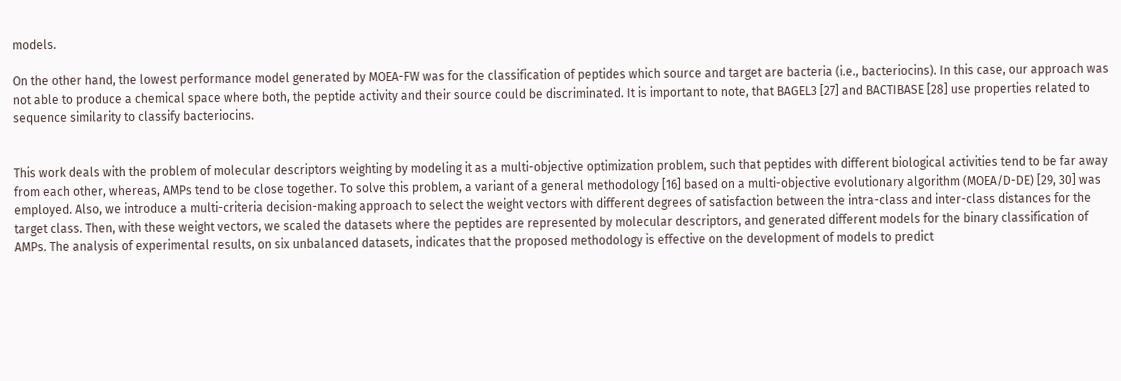models.

On the other hand, the lowest performance model generated by MOEA-FW was for the classification of peptides which source and target are bacteria (i.e., bacteriocins). In this case, our approach was not able to produce a chemical space where both, the peptide activity and their source could be discriminated. It is important to note, that BAGEL3 [27] and BACTIBASE [28] use properties related to sequence similarity to classify bacteriocins.


This work deals with the problem of molecular descriptors weighting by modeling it as a multi-objective optimization problem, such that peptides with different biological activities tend to be far away from each other, whereas, AMPs tend to be close together. To solve this problem, a variant of a general methodology [16] based on a multi-objective evolutionary algorithm (MOEA/D-DE) [29, 30] was employed. Also, we introduce a multi-criteria decision-making approach to select the weight vectors with different degrees of satisfaction between the intra-class and inter-class distances for the target class. Then, with these weight vectors, we scaled the datasets where the peptides are represented by molecular descriptors, and generated different models for the binary classification of AMPs. The analysis of experimental results, on six unbalanced datasets, indicates that the proposed methodology is effective on the development of models to predict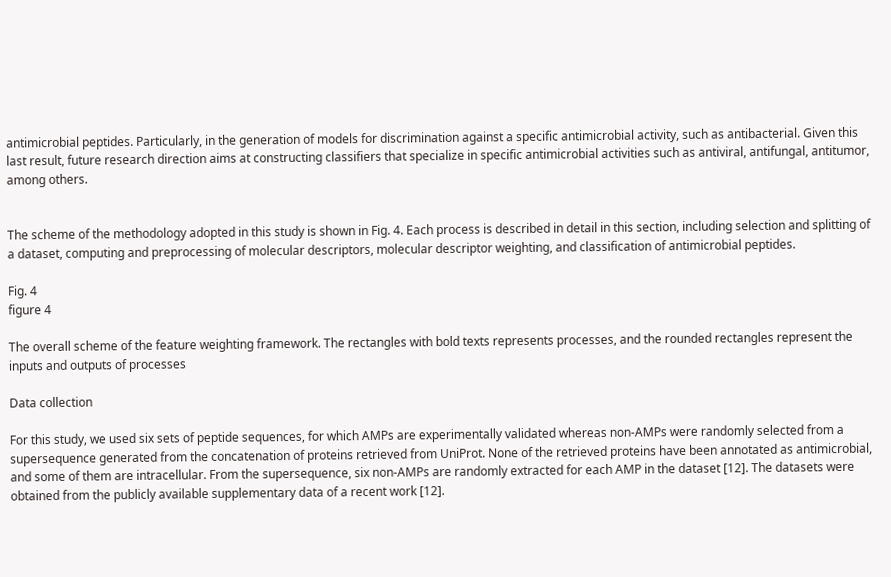antimicrobial peptides. Particularly, in the generation of models for discrimination against a specific antimicrobial activity, such as antibacterial. Given this last result, future research direction aims at constructing classifiers that specialize in specific antimicrobial activities such as antiviral, antifungal, antitumor, among others.


The scheme of the methodology adopted in this study is shown in Fig. 4. Each process is described in detail in this section, including selection and splitting of a dataset, computing and preprocessing of molecular descriptors, molecular descriptor weighting, and classification of antimicrobial peptides.

Fig. 4
figure 4

The overall scheme of the feature weighting framework. The rectangles with bold texts represents processes, and the rounded rectangles represent the inputs and outputs of processes

Data collection

For this study, we used six sets of peptide sequences, for which AMPs are experimentally validated whereas non-AMPs were randomly selected from a supersequence generated from the concatenation of proteins retrieved from UniProt. None of the retrieved proteins have been annotated as antimicrobial, and some of them are intracellular. From the supersequence, six non-AMPs are randomly extracted for each AMP in the dataset [12]. The datasets were obtained from the publicly available supplementary data of a recent work [12].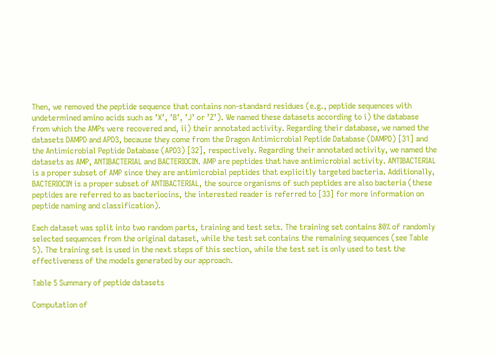Then, we removed the peptide sequence that contains non-standard residues (e.g., peptide sequences with undetermined amino acids such as ’X’, ’B’, ’J’ or ’Z’). We named these datasets according to i) the database from which the AMPs were recovered and, ii) their annotated activity. Regarding their database, we named the datasets DAMPD and APD3, because they come from the Dragon Antimicrobial Peptide Database (DAMPD) [31] and the Antimicrobial Peptide Database (APD3) [32], respectively. Regarding their annotated activity, we named the datasets as AMP, ANTIBACTERIAL and BACTERIOCIN. AMP are peptides that have antimicrobial activity. ANTIBACTERIAL is a proper subset of AMP since they are antimicrobial peptides that explicitly targeted bacteria. Additionally, BACTERIOCIN is a proper subset of ANTIBACTERIAL, the source organisms of such peptides are also bacteria (these peptides are referred to as bacteriocins, the interested reader is referred to [33] for more information on peptide naming and classification).

Each dataset was split into two random parts, training and test sets. The training set contains 80% of randomly selected sequences from the original dataset, while the test set contains the remaining sequences (see Table 5). The training set is used in the next steps of this section, while the test set is only used to test the effectiveness of the models generated by our approach.

Table 5 Summary of peptide datasets

Computation of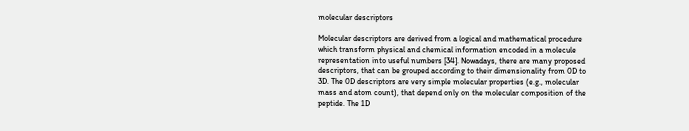molecular descriptors

Molecular descriptors are derived from a logical and mathematical procedure which transform physical and chemical information encoded in a molecule representation into useful numbers [34]. Nowadays, there are many proposed descriptors, that can be grouped according to their dimensionality from 0D to 3D. The 0D descriptors are very simple molecular properties (e.g., molecular mass and atom count), that depend only on the molecular composition of the peptide. The 1D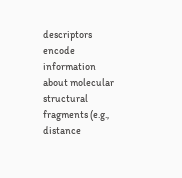descriptors encode information about molecular structural fragments (e.g., distance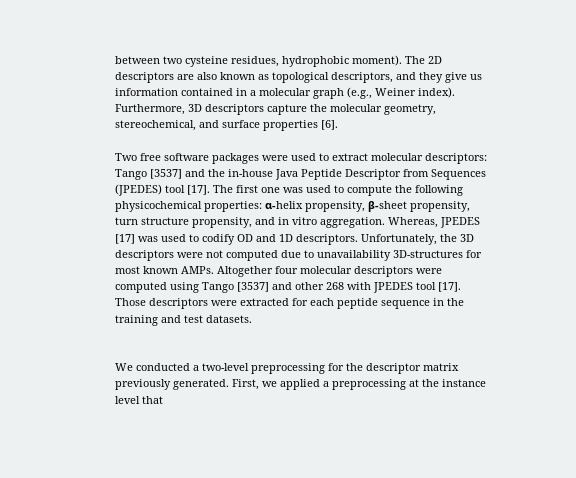between two cysteine residues, hydrophobic moment). The 2D descriptors are also known as topological descriptors, and they give us information contained in a molecular graph (e.g., Weiner index). Furthermore, 3D descriptors capture the molecular geometry, stereochemical, and surface properties [6].

Two free software packages were used to extract molecular descriptors: Tango [3537] and the in-house Java Peptide Descriptor from Sequences (JPEDES) tool [17]. The first one was used to compute the following physicochemical properties: α-helix propensity, β-sheet propensity, turn structure propensity, and in vitro aggregation. Whereas, JPEDES [17] was used to codify OD and 1D descriptors. Unfortunately, the 3D descriptors were not computed due to unavailability 3D-structures for most known AMPs. Altogether four molecular descriptors were computed using Tango [3537] and other 268 with JPEDES tool [17]. Those descriptors were extracted for each peptide sequence in the training and test datasets.


We conducted a two-level preprocessing for the descriptor matrix previously generated. First, we applied a preprocessing at the instance level that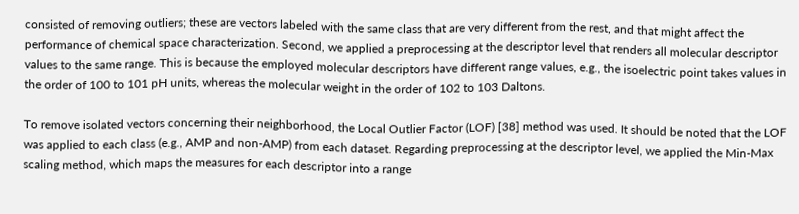consisted of removing outliers; these are vectors labeled with the same class that are very different from the rest, and that might affect the performance of chemical space characterization. Second, we applied a preprocessing at the descriptor level that renders all molecular descriptor values to the same range. This is because the employed molecular descriptors have different range values, e.g., the isoelectric point takes values in the order of 100 to 101 pH units, whereas the molecular weight in the order of 102 to 103 Daltons.

To remove isolated vectors concerning their neighborhood, the Local Outlier Factor (LOF) [38] method was used. It should be noted that the LOF was applied to each class (e.g., AMP and non-AMP) from each dataset. Regarding preprocessing at the descriptor level, we applied the Min-Max scaling method, which maps the measures for each descriptor into a range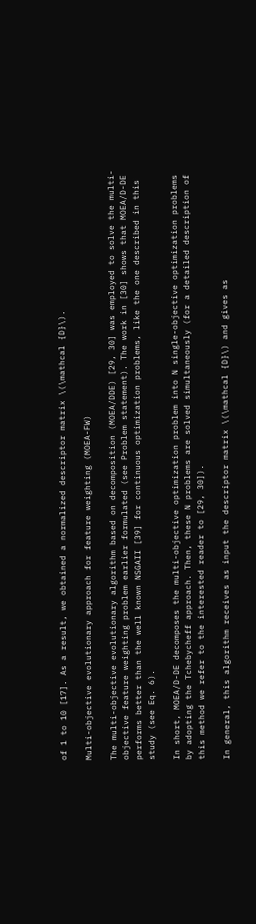of 1 to 10 [17]. As a result, we obtained a normalized descriptor matrix \(\mathcal {D}\).

Multi-objective evolutionary approach for feature weighting (MOEA-FW)

The multi-objective evolutionary algorithm based on decomposition (MOEA/DDE) [29, 30] was employed to solve the multi-objective feature weighting problem earlier formulated (see Problem statement). The work in [30] shows that MOEA/D-DE performs better than the well known NSGAII [39] for continuous optimization problems, like the one described in this study (see Eq. 6).

In short, MOEA/D-DE decomposes the multi-objective optimization problem into N single-objective optimization problems by adopting the Tchebycheff approach. Then, these N problems are solved simultaneously (for a detailed description of this method we refer to the interested reader to [29, 30]).

In general, this algorithm receives as input the descriptor matrix \(\mathcal {D}\) and gives as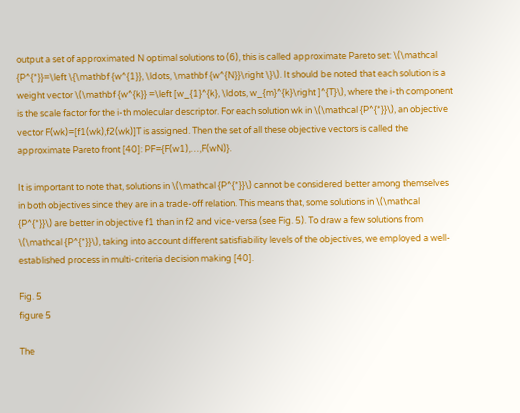output a set of approximated N optimal solutions to (6), this is called approximate Pareto set: \(\mathcal {P^{*}}=\left \{\mathbf {w^{1}}, \ldots, \mathbf {w^{N}}\right \}\). It should be noted that each solution is a weight vector \(\mathbf {w^{k}} =\left [w_{1}^{k}, \ldots, w_{m}^{k}\right ]^{T}\), where the i-th component is the scale factor for the i-th molecular descriptor. For each solution wk in \(\mathcal {P^{*}}\), an objective vector F(wk)=[f1(wk),f2(wk)]T is assigned. Then the set of all these objective vectors is called the approximate Pareto front [40]: PF={F(w1),…,F(wN)}.

It is important to note that, solutions in \(\mathcal {P^{*}}\) cannot be considered better among themselves in both objectives since they are in a trade-off relation. This means that, some solutions in \(\mathcal {P^{*}}\) are better in objective f1 than in f2 and vice-versa (see Fig. 5). To draw a few solutions from \(\mathcal {P^{*}}\), taking into account different satisfiability levels of the objectives, we employed a well-established process in multi-criteria decision making [40].

Fig. 5
figure 5

The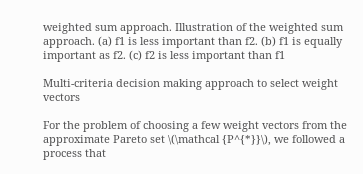weighted sum approach. Illustration of the weighted sum approach. (a) f1 is less important than f2. (b) f1 is equally important as f2. (c) f2 is less important than f1

Multi-criteria decision making approach to select weight vectors

For the problem of choosing a few weight vectors from the approximate Pareto set \(\mathcal {P^{*}}\), we followed a process that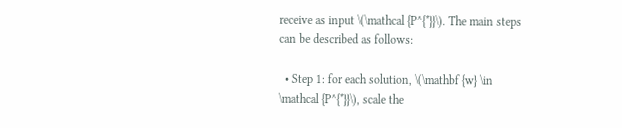receive as input \(\mathcal {P^{*}}\). The main steps can be described as follows:

  • Step 1: for each solution, \(\mathbf {w} \in \mathcal {P^{*}}\), scale the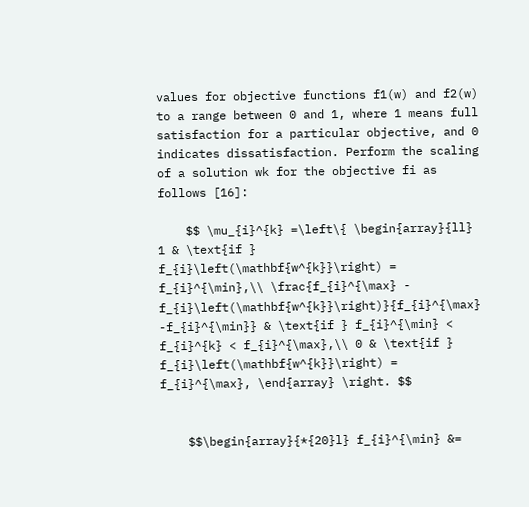values for objective functions f1(w) and f2(w) to a range between 0 and 1, where 1 means full satisfaction for a particular objective, and 0 indicates dissatisfaction. Perform the scaling of a solution wk for the objective fi as follows [16]:

    $$ \mu_{i}^{k} =\left\{ \begin{array}{ll} 1 & \text{if } f_{i}\left(\mathbf{w^{k}}\right) = f_{i}^{\min},\\ \frac{f_{i}^{\max} - f_{i}\left(\mathbf{w^{k}}\right)}{f_{i}^{\max} -f_{i}^{\min}} & \text{if } f_{i}^{\min} < f_{i}^{k} < f_{i}^{\max},\\ 0 & \text{if } f_{i}\left(\mathbf{w^{k}}\right) = f_{i}^{\max}, \end{array} \right. $$


    $$\begin{array}{*{20}l} f_{i}^{\min} &=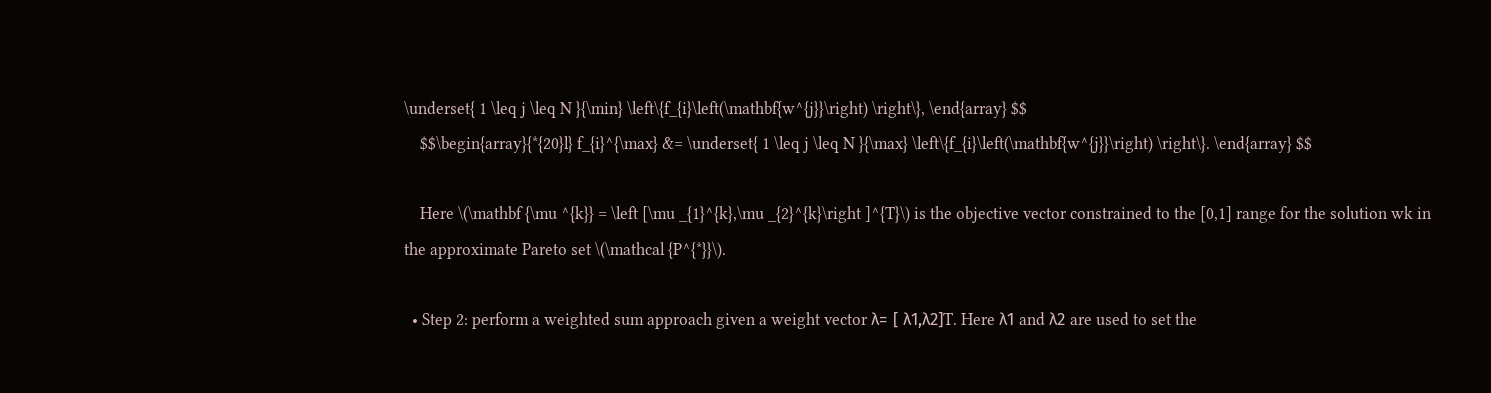\underset{ 1 \leq j \leq N }{\min} \left\{f_{i}\left(\mathbf{w^{j}}\right) \right\}, \end{array} $$
    $$\begin{array}{*{20}l} f_{i}^{\max} &= \underset{ 1 \leq j \leq N }{\max} \left\{f_{i}\left(\mathbf{w^{j}}\right) \right\}. \end{array} $$

    Here \(\mathbf {\mu ^{k}} = \left [\mu _{1}^{k},\mu _{2}^{k}\right ]^{T}\) is the objective vector constrained to the [0,1] range for the solution wk in the approximate Pareto set \(\mathcal {P^{*}}\).

  • Step 2: perform a weighted sum approach given a weight vector λ= [ λ1,λ2]T. Here λ1 and λ2 are used to set the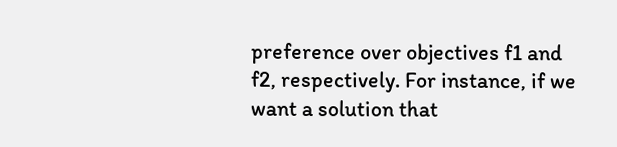preference over objectives f1 and f2, respectively. For instance, if we want a solution that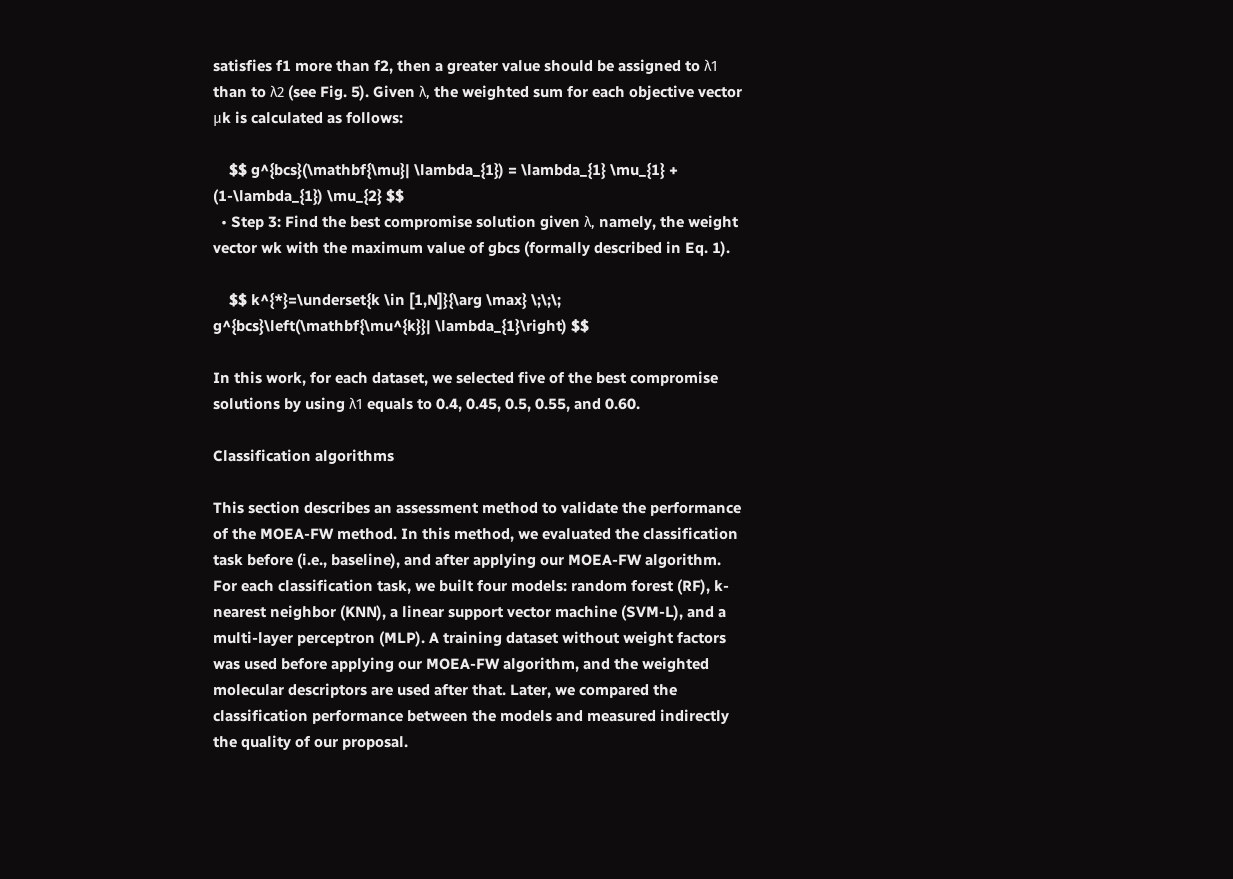satisfies f1 more than f2, then a greater value should be assigned to λ1 than to λ2 (see Fig. 5). Given λ, the weighted sum for each objective vector μk is calculated as follows:

    $$ g^{bcs}(\mathbf{\mu}| \lambda_{1}) = \lambda_{1} \mu_{1} + (1-\lambda_{1}) \mu_{2} $$
  • Step 3: Find the best compromise solution given λ, namely, the weight vector wk with the maximum value of gbcs (formally described in Eq. 1).

    $$ k^{*}=\underset{k \in [1,N]}{\arg \max} \;\;\; g^{bcs}\left(\mathbf{\mu^{k}}| \lambda_{1}\right) $$

In this work, for each dataset, we selected five of the best compromise solutions by using λ1 equals to 0.4, 0.45, 0.5, 0.55, and 0.60.

Classification algorithms

This section describes an assessment method to validate the performance of the MOEA-FW method. In this method, we evaluated the classification task before (i.e., baseline), and after applying our MOEA-FW algorithm. For each classification task, we built four models: random forest (RF), k-nearest neighbor (KNN), a linear support vector machine (SVM-L), and a multi-layer perceptron (MLP). A training dataset without weight factors was used before applying our MOEA-FW algorithm, and the weighted molecular descriptors are used after that. Later, we compared the classification performance between the models and measured indirectly the quality of our proposal.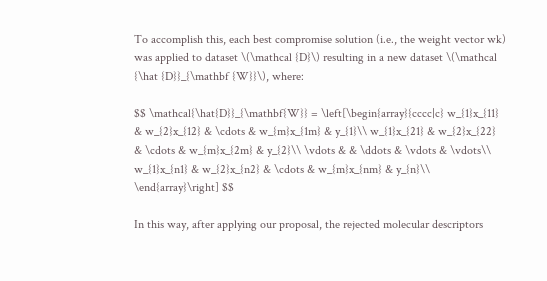To accomplish this, each best compromise solution (i.e., the weight vector wk) was applied to dataset \(\mathcal {D}\) resulting in a new dataset \(\mathcal {\hat {D}}_{\mathbf {W}}\), where:

$$ \mathcal{\hat{D}}_{\mathbf{W}} = \left[\begin{array}{cccc|c} w_{1}x_{11} & w_{2}x_{12} & \cdots & w_{m}x_{1m} & y_{1}\\ w_{1}x_{21} & w_{2}x_{22} & \cdots & w_{m}x_{2m} & y_{2}\\ \vdots & & \ddots & \vdots & \vdots\\ w_{1}x_{n1} & w_{2}x_{n2} & \cdots & w_{m}x_{nm} & y_{n}\\ \end{array}\right] $$

In this way, after applying our proposal, the rejected molecular descriptors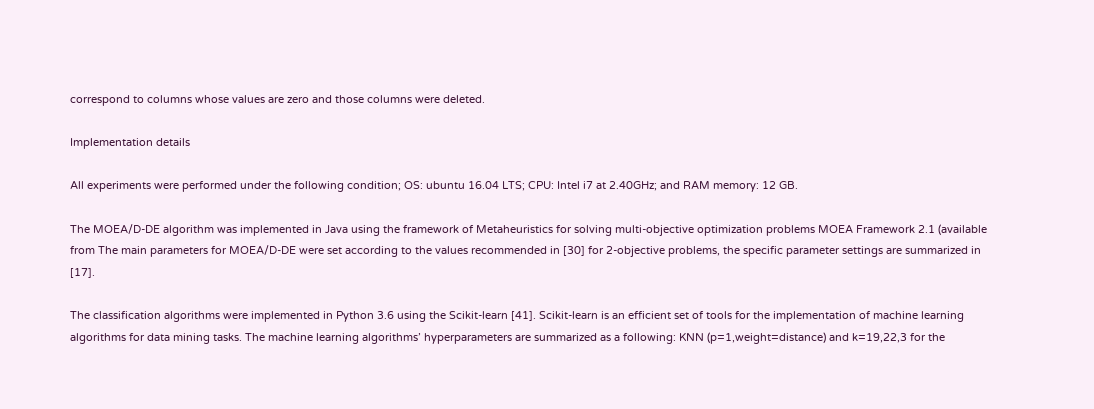correspond to columns whose values are zero and those columns were deleted.

Implementation details

All experiments were performed under the following condition; OS: ubuntu 16.04 LTS; CPU: Intel i7 at 2.40GHz; and RAM memory: 12 GB.

The MOEA/D-DE algorithm was implemented in Java using the framework of Metaheuristics for solving multi-objective optimization problems MOEA Framework 2.1 (available from The main parameters for MOEA/D-DE were set according to the values recommended in [30] for 2-objective problems, the specific parameter settings are summarized in [17].

The classification algorithms were implemented in Python 3.6 using the Scikit-learn [41]. Scikit-learn is an efficient set of tools for the implementation of machine learning algorithms for data mining tasks. The machine learning algorithms’ hyperparameters are summarized as a following: KNN (p=1,weight=distance) and k=19,22,3 for the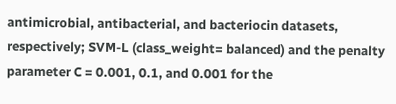antimicrobial, antibacterial, and bacteriocin datasets, respectively; SVM-L (class_weight= balanced) and the penalty parameter C = 0.001, 0.1, and 0.001 for the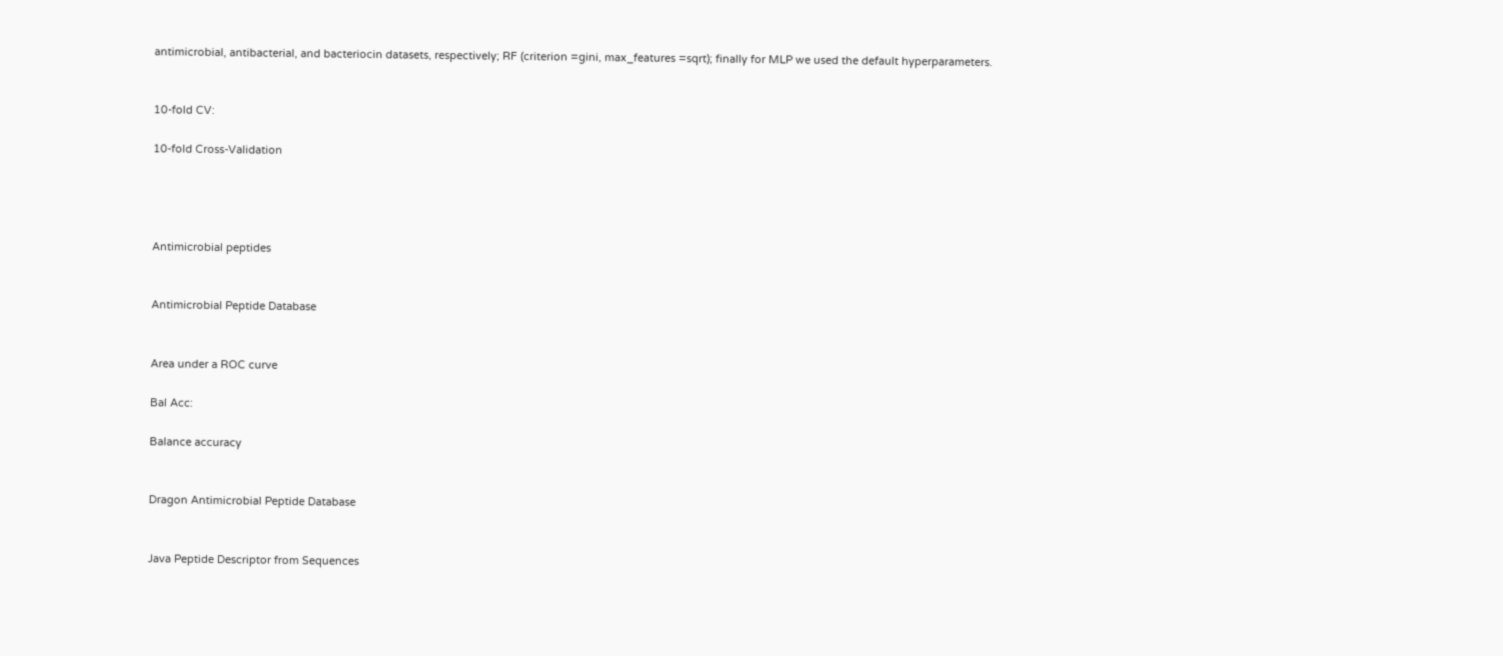antimicrobial, antibacterial, and bacteriocin datasets, respectively; RF (criterion =gini, max_features =sqrt); finally for MLP we used the default hyperparameters.


10-fold CV:

10-fold Cross-Validation




Antimicrobial peptides


Antimicrobial Peptide Database


Area under a ROC curve

Bal Acc:

Balance accuracy


Dragon Antimicrobial Peptide Database


Java Peptide Descriptor from Sequences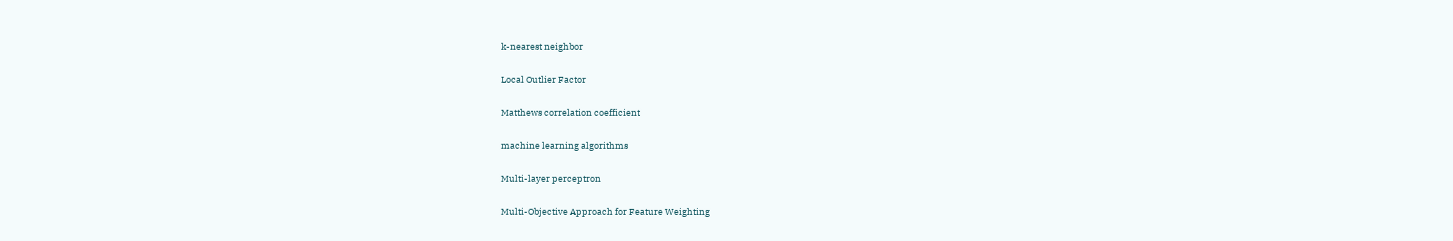k-nearest neighbor


Local Outlier Factor


Matthews correlation coefficient


machine learning algorithms


Multi-layer perceptron


Multi-Objective Approach for Feature Weighting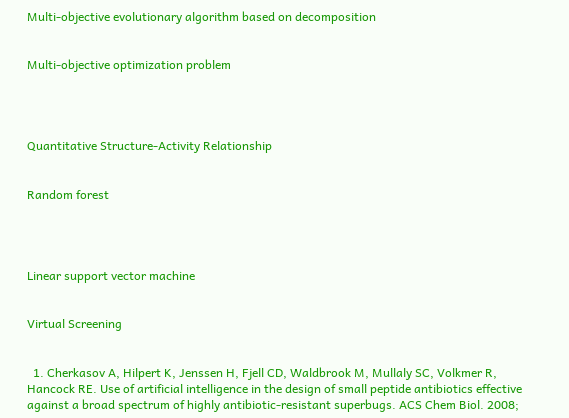Multi-objective evolutionary algorithm based on decomposition


Multi-objective optimization problem




Quantitative Structure-Activity Relationship


Random forest




Linear support vector machine


Virtual Screening


  1. Cherkasov A, Hilpert K, Jenssen H, Fjell CD, Waldbrook M, Mullaly SC, Volkmer R, Hancock RE. Use of artificial intelligence in the design of small peptide antibiotics effective against a broad spectrum of highly antibiotic-resistant superbugs. ACS Chem Biol. 2008;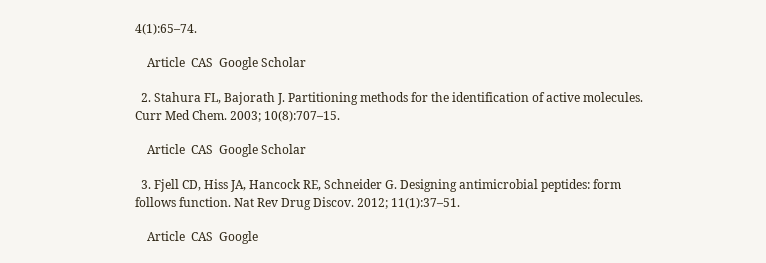4(1):65–74.

    Article  CAS  Google Scholar

  2. Stahura FL, Bajorath J. Partitioning methods for the identification of active molecules. Curr Med Chem. 2003; 10(8):707–15.

    Article  CAS  Google Scholar

  3. Fjell CD, Hiss JA, Hancock RE, Schneider G. Designing antimicrobial peptides: form follows function. Nat Rev Drug Discov. 2012; 11(1):37–51.

    Article  CAS  Google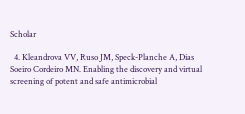Scholar

  4. Kleandrova VV, Ruso JM, Speck-Planche A, Dias Soeiro Cordeiro MN. Enabling the discovery and virtual screening of potent and safe antimicrobial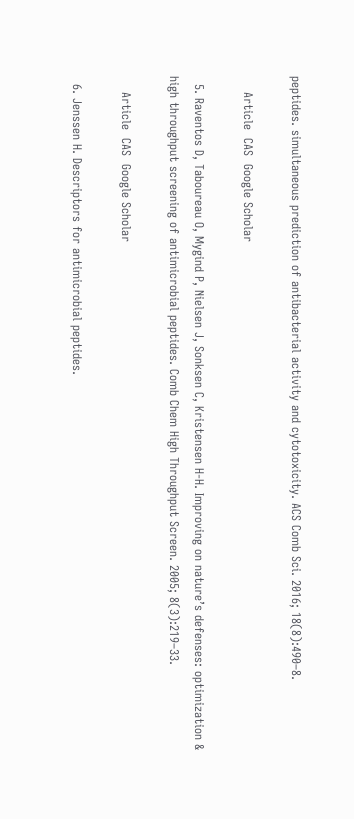peptides. simultaneous prediction of antibacterial activity and cytotoxicity. ACS Comb Sci. 2016; 18(8):490–8.

    Article  CAS  Google Scholar

  5. Raventos D, Taboureau O, Mygind P, Nielsen J, Sonksen C, Kristensen H-H. Improving on nature’s defenses: optimization & high throughput screening of antimicrobial peptides. Comb Chem High Throughput Screen. 2005; 8(3):219–33.

    Article  CAS  Google Scholar

  6. Jenssen H. Descriptors for antimicrobial peptides.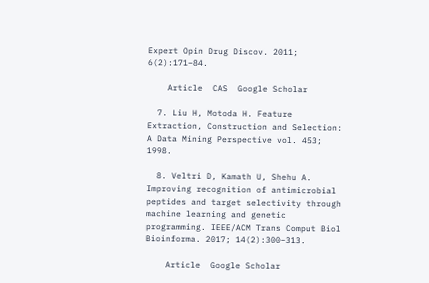Expert Opin Drug Discov. 2011; 6(2):171–84.

    Article  CAS  Google Scholar

  7. Liu H, Motoda H. Feature Extraction, Construction and Selection: A Data Mining Perspective vol. 453; 1998.

  8. Veltri D, Kamath U, Shehu A. Improving recognition of antimicrobial peptides and target selectivity through machine learning and genetic programming. IEEE/ACM Trans Comput Biol Bioinforma. 2017; 14(2):300–313.

    Article  Google Scholar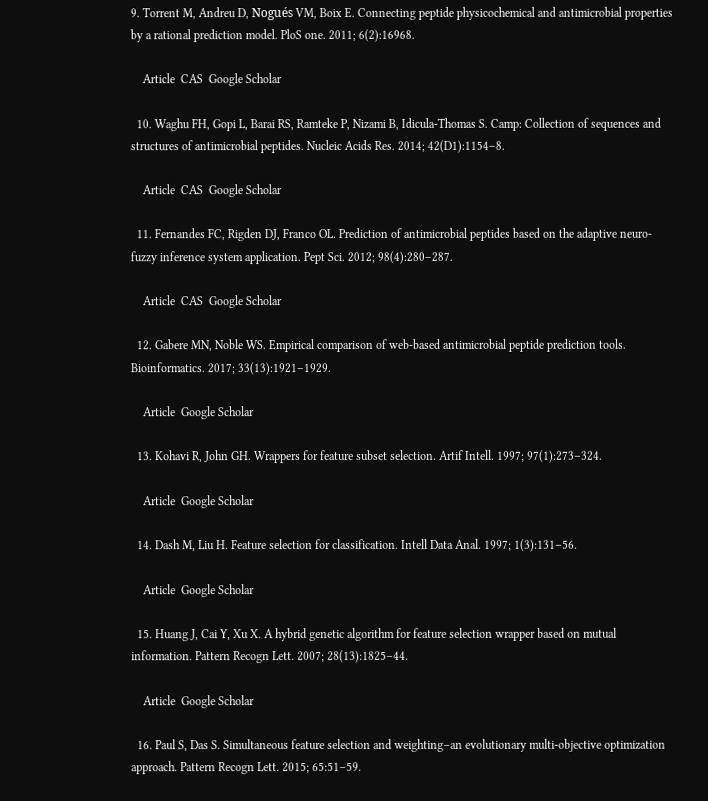9. Torrent M, Andreu D, Nogués VM, Boix E. Connecting peptide physicochemical and antimicrobial properties by a rational prediction model. PloS one. 2011; 6(2):16968.

    Article  CAS  Google Scholar

  10. Waghu FH, Gopi L, Barai RS, Ramteke P, Nizami B, Idicula-Thomas S. Camp: Collection of sequences and structures of antimicrobial peptides. Nucleic Acids Res. 2014; 42(D1):1154–8.

    Article  CAS  Google Scholar

  11. Fernandes FC, Rigden DJ, Franco OL. Prediction of antimicrobial peptides based on the adaptive neuro-fuzzy inference system application. Pept Sci. 2012; 98(4):280–287.

    Article  CAS  Google Scholar

  12. Gabere MN, Noble WS. Empirical comparison of web-based antimicrobial peptide prediction tools. Bioinformatics. 2017; 33(13):1921–1929.

    Article  Google Scholar

  13. Kohavi R, John GH. Wrappers for feature subset selection. Artif Intell. 1997; 97(1):273–324.

    Article  Google Scholar

  14. Dash M, Liu H. Feature selection for classification. Intell Data Anal. 1997; 1(3):131–56.

    Article  Google Scholar

  15. Huang J, Cai Y, Xu X. A hybrid genetic algorithm for feature selection wrapper based on mutual information. Pattern Recogn Lett. 2007; 28(13):1825–44.

    Article  Google Scholar

  16. Paul S, Das S. Simultaneous feature selection and weighting–an evolutionary multi-objective optimization approach. Pattern Recogn Lett. 2015; 65:51–59.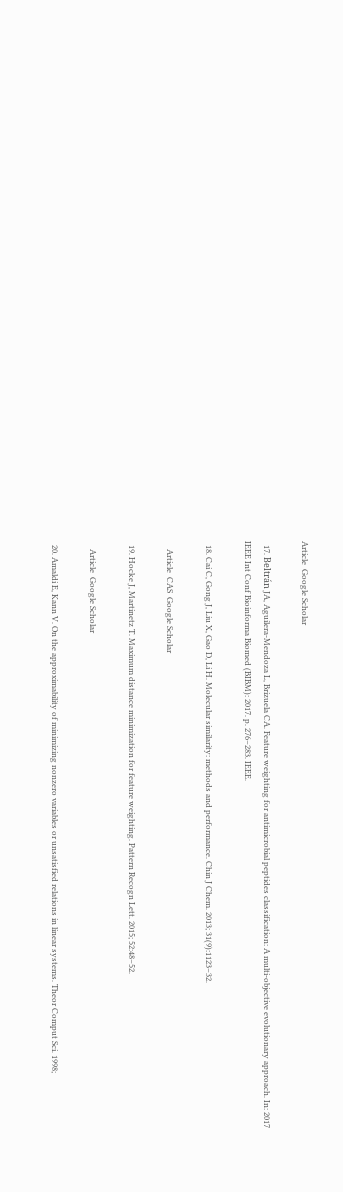Article  Google Scholar

  17. Beltrán JA, Aguilera-Mendoza L, Brizuela CA. Feature weighting for antimicrobial peptides classification: A multi-objective evolutionary approach. In: 2017 IEEE Int Conf Bioinforma Biomed (BIBM): 2017. p. 276–283. IEEE.

  18. Cai C, Gong J, Liu X, Gao D, Li H. Molecular similarity: methods and performance. Chin J Chem. 2013; 31(9):1123–32.

    Article  CAS  Google Scholar

  19. Hocke J, Martinetz T. Maximum distance minimization for feature weighting. Pattern Recogn Lett. 2015; 52:48–52.

    Article  Google Scholar

  20. Amaldi E, Kann V. On the approximability of minimizing nonzero variables or unsatisfied relations in linear systems. Theor Comput Sci. 1998;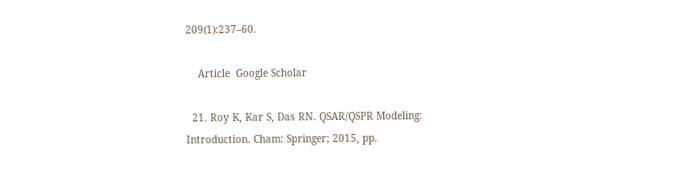209(1):237–60.

    Article  Google Scholar

  21. Roy K, Kar S, Das RN. QSAR/QSPR Modeling: Introduction. Cham: Springer; 2015, pp.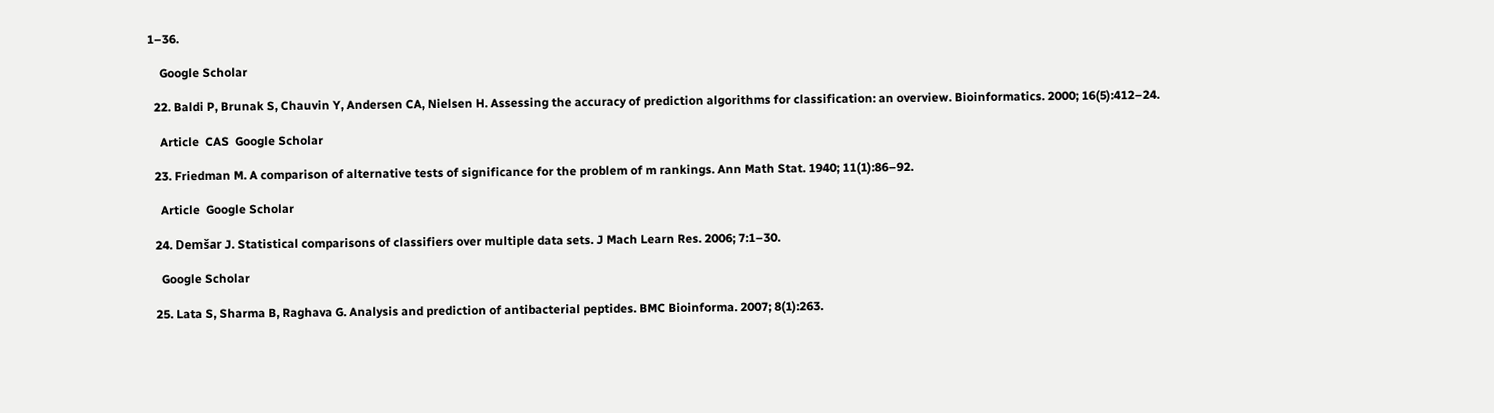1–36.

    Google Scholar

  22. Baldi P, Brunak S, Chauvin Y, Andersen CA, Nielsen H. Assessing the accuracy of prediction algorithms for classification: an overview. Bioinformatics. 2000; 16(5):412–24.

    Article  CAS  Google Scholar

  23. Friedman M. A comparison of alternative tests of significance for the problem of m rankings. Ann Math Stat. 1940; 11(1):86–92.

    Article  Google Scholar

  24. Demšar J. Statistical comparisons of classifiers over multiple data sets. J Mach Learn Res. 2006; 7:1–30.

    Google Scholar

  25. Lata S, Sharma B, Raghava G. Analysis and prediction of antibacterial peptides. BMC Bioinforma. 2007; 8(1):263.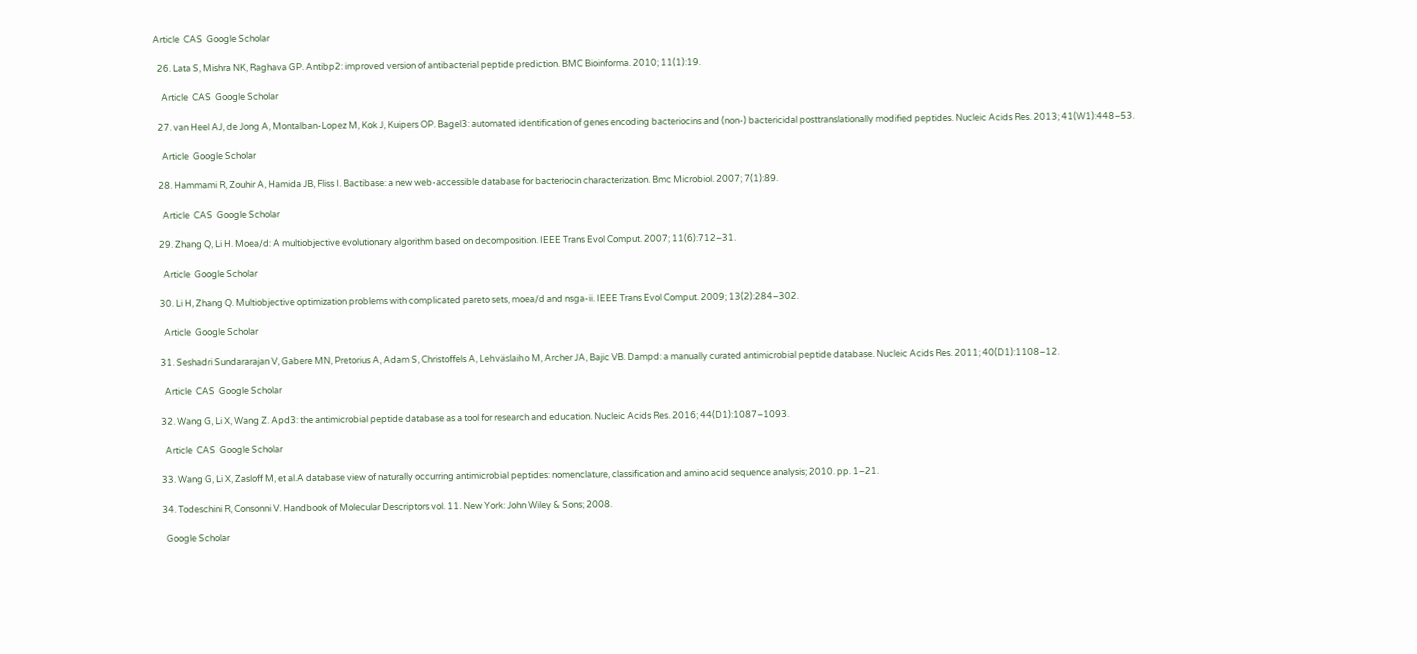Article  CAS  Google Scholar

  26. Lata S, Mishra NK, Raghava GP. Antibp2: improved version of antibacterial peptide prediction. BMC Bioinforma. 2010; 11(1):19.

    Article  CAS  Google Scholar

  27. van Heel AJ, de Jong A, Montalban-Lopez M, Kok J, Kuipers OP. Bagel3: automated identification of genes encoding bacteriocins and (non-) bactericidal posttranslationally modified peptides. Nucleic Acids Res. 2013; 41(W1):448–53.

    Article  Google Scholar

  28. Hammami R, Zouhir A, Hamida JB, Fliss I. Bactibase: a new web-accessible database for bacteriocin characterization. Bmc Microbiol. 2007; 7(1):89.

    Article  CAS  Google Scholar

  29. Zhang Q, Li H. Moea/d: A multiobjective evolutionary algorithm based on decomposition. IEEE Trans Evol Comput. 2007; 11(6):712–31.

    Article  Google Scholar

  30. Li H, Zhang Q. Multiobjective optimization problems with complicated pareto sets, moea/d and nsga-ii. IEEE Trans Evol Comput. 2009; 13(2):284–302.

    Article  Google Scholar

  31. Seshadri Sundararajan V, Gabere MN, Pretorius A, Adam S, Christoffels A, Lehväslaiho M, Archer JA, Bajic VB. Dampd: a manually curated antimicrobial peptide database. Nucleic Acids Res. 2011; 40(D1):1108–12.

    Article  CAS  Google Scholar

  32. Wang G, Li X, Wang Z. Apd3: the antimicrobial peptide database as a tool for research and education. Nucleic Acids Res. 2016; 44(D1):1087–1093.

    Article  CAS  Google Scholar

  33. Wang G, Li X, Zasloff M, et al.A database view of naturally occurring antimicrobial peptides: nomenclature, classification and amino acid sequence analysis; 2010. pp. 1–21.

  34. Todeschini R, Consonni V. Handbook of Molecular Descriptors vol. 11. New York: John Wiley & Sons; 2008.

    Google Scholar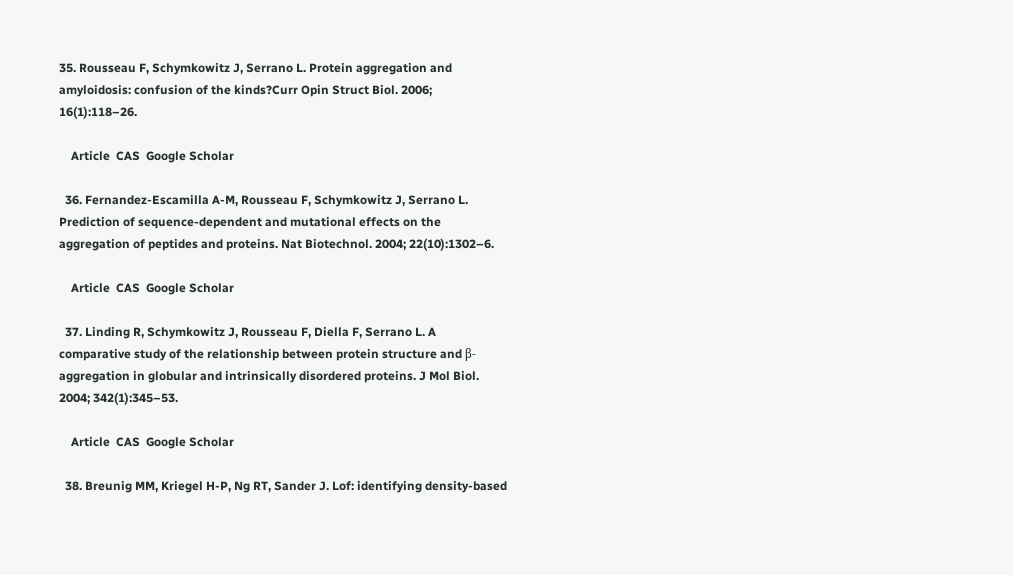35. Rousseau F, Schymkowitz J, Serrano L. Protein aggregation and amyloidosis: confusion of the kinds?Curr Opin Struct Biol. 2006; 16(1):118–26.

    Article  CAS  Google Scholar

  36. Fernandez-Escamilla A-M, Rousseau F, Schymkowitz J, Serrano L. Prediction of sequence-dependent and mutational effects on the aggregation of peptides and proteins. Nat Biotechnol. 2004; 22(10):1302–6.

    Article  CAS  Google Scholar

  37. Linding R, Schymkowitz J, Rousseau F, Diella F, Serrano L. A comparative study of the relationship between protein structure and β-aggregation in globular and intrinsically disordered proteins. J Mol Biol. 2004; 342(1):345–53.

    Article  CAS  Google Scholar

  38. Breunig MM, Kriegel H-P, Ng RT, Sander J. Lof: identifying density-based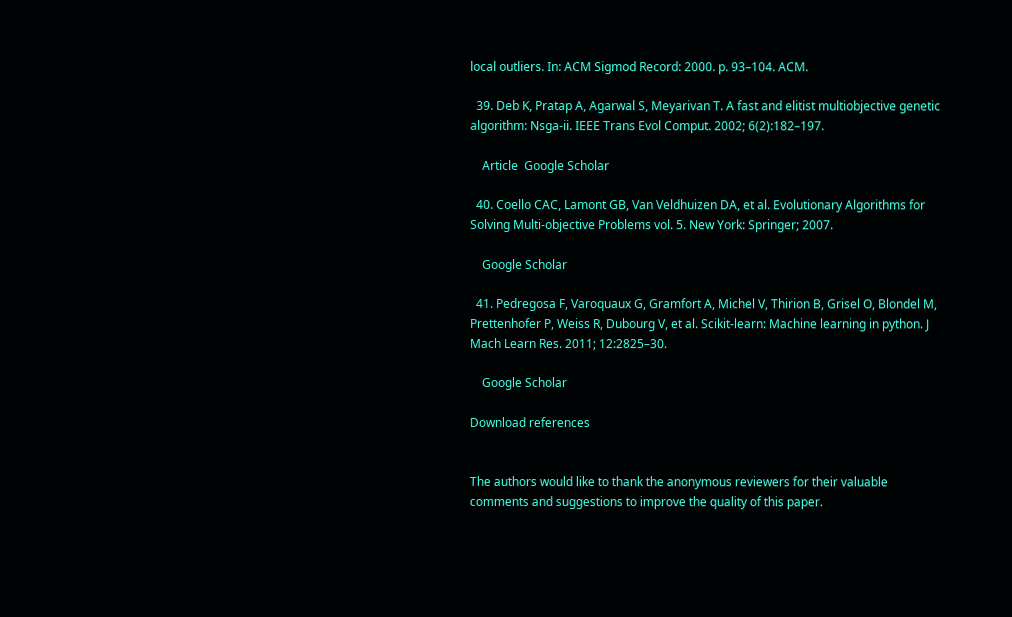local outliers. In: ACM Sigmod Record: 2000. p. 93–104. ACM.

  39. Deb K, Pratap A, Agarwal S, Meyarivan T. A fast and elitist multiobjective genetic algorithm: Nsga-ii. IEEE Trans Evol Comput. 2002; 6(2):182–197.

    Article  Google Scholar

  40. Coello CAC, Lamont GB, Van Veldhuizen DA, et al. Evolutionary Algorithms for Solving Multi-objective Problems vol. 5. New York: Springer; 2007.

    Google Scholar

  41. Pedregosa F, Varoquaux G, Gramfort A, Michel V, Thirion B, Grisel O, Blondel M, Prettenhofer P, Weiss R, Dubourg V, et al. Scikit-learn: Machine learning in python. J Mach Learn Res. 2011; 12:2825–30.

    Google Scholar

Download references


The authors would like to thank the anonymous reviewers for their valuable comments and suggestions to improve the quality of this paper.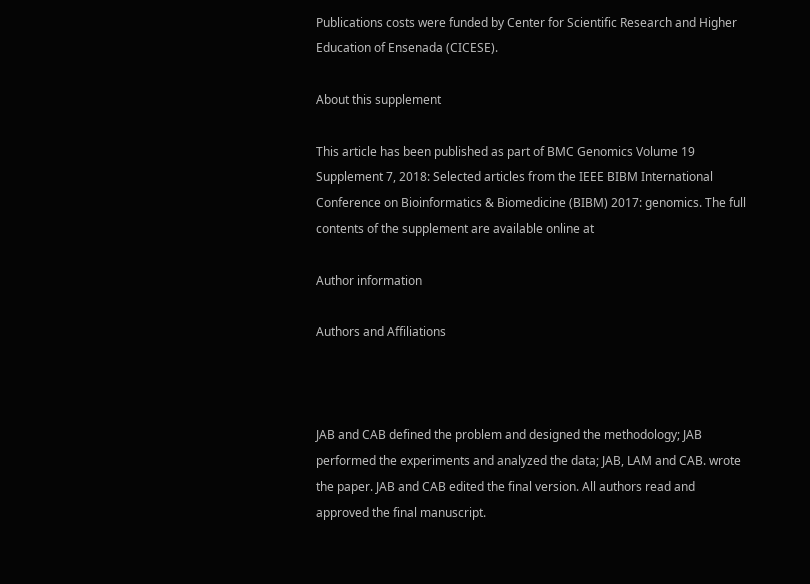Publications costs were funded by Center for Scientific Research and Higher Education of Ensenada (CICESE).

About this supplement

This article has been published as part of BMC Genomics Volume 19 Supplement 7, 2018: Selected articles from the IEEE BIBM International Conference on Bioinformatics & Biomedicine (BIBM) 2017: genomics. The full contents of the supplement are available online at

Author information

Authors and Affiliations



JAB and CAB defined the problem and designed the methodology; JAB performed the experiments and analyzed the data; JAB, LAM and CAB. wrote the paper. JAB and CAB edited the final version. All authors read and approved the final manuscript.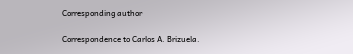Corresponding author

Correspondence to Carlos A. Brizuela.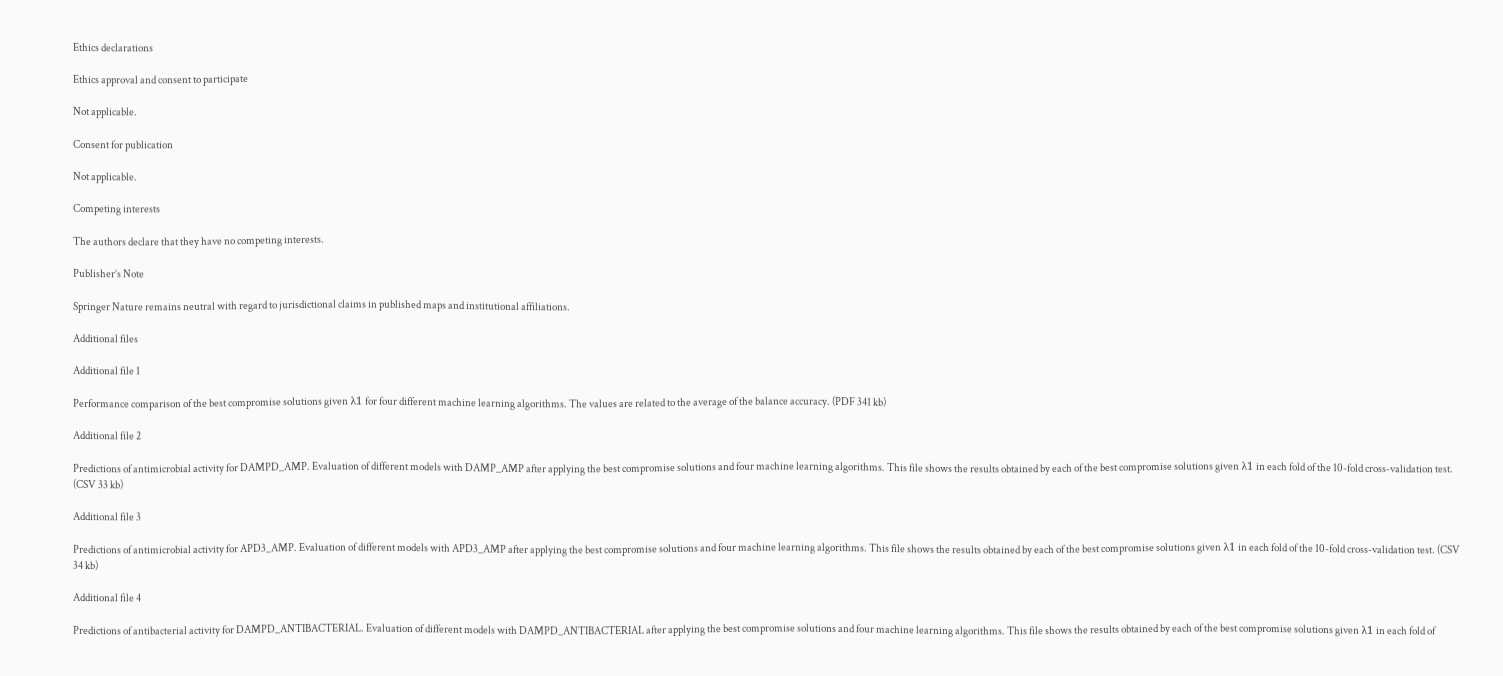Ethics declarations

Ethics approval and consent to participate

Not applicable.

Consent for publication

Not applicable.

Competing interests

The authors declare that they have no competing interests.

Publisher’s Note

Springer Nature remains neutral with regard to jurisdictional claims in published maps and institutional affiliations.

Additional files

Additional file 1

Performance comparison of the best compromise solutions given λ1 for four different machine learning algorithms. The values are related to the average of the balance accuracy. (PDF 341 kb)

Additional file 2

Predictions of antimicrobial activity for DAMPD_AMP. Evaluation of different models with DAMP_AMP after applying the best compromise solutions and four machine learning algorithms. This file shows the results obtained by each of the best compromise solutions given λ1 in each fold of the 10-fold cross-validation test. (CSV 33 kb)

Additional file 3

Predictions of antimicrobial activity for APD3_AMP. Evaluation of different models with APD3_AMP after applying the best compromise solutions and four machine learning algorithms. This file shows the results obtained by each of the best compromise solutions given λ1 in each fold of the 10-fold cross-validation test. (CSV 34 kb)

Additional file 4

Predictions of antibacterial activity for DAMPD_ANTIBACTERIAL. Evaluation of different models with DAMPD_ANTIBACTERIAL after applying the best compromise solutions and four machine learning algorithms. This file shows the results obtained by each of the best compromise solutions given λ1 in each fold of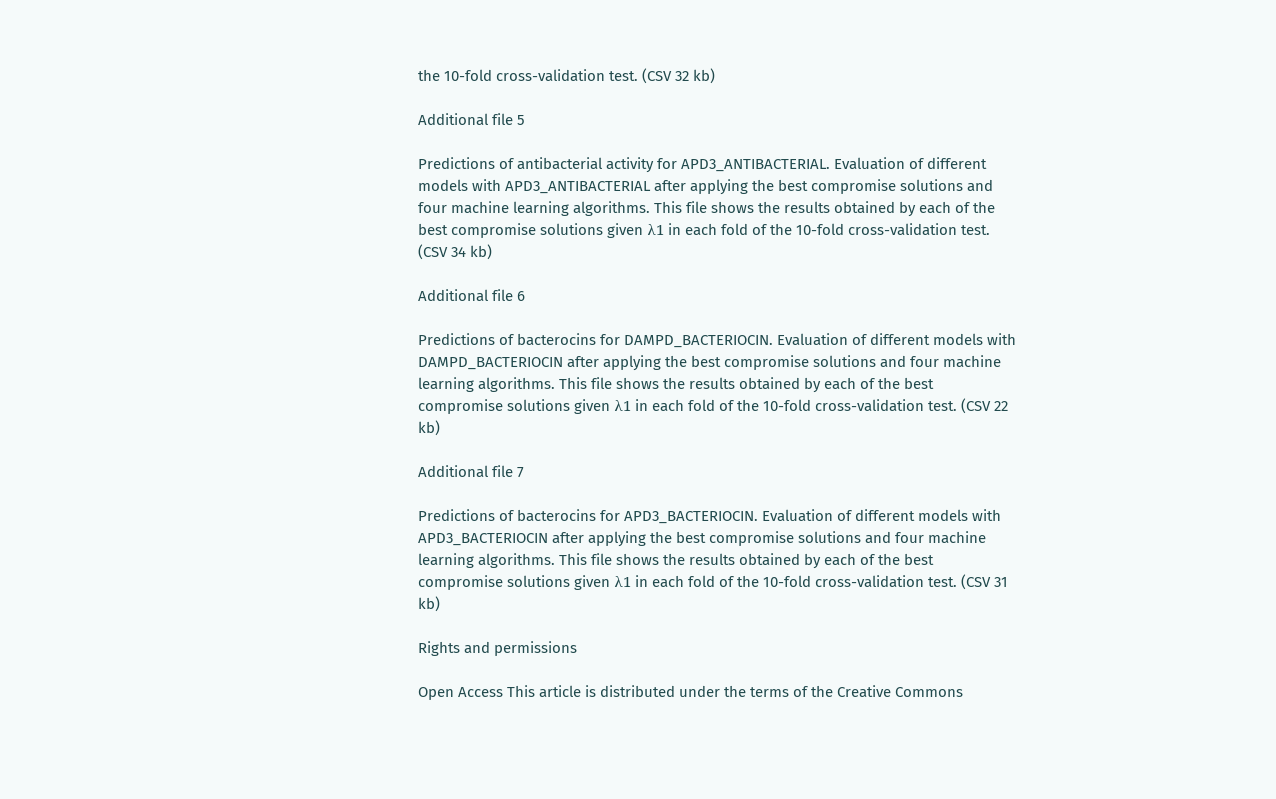the 10-fold cross-validation test. (CSV 32 kb)

Additional file 5

Predictions of antibacterial activity for APD3_ANTIBACTERIAL. Evaluation of different models with APD3_ANTIBACTERIAL after applying the best compromise solutions and four machine learning algorithms. This file shows the results obtained by each of the best compromise solutions given λ1 in each fold of the 10-fold cross-validation test. (CSV 34 kb)

Additional file 6

Predictions of bacterocins for DAMPD_BACTERIOCIN. Evaluation of different models with DAMPD_BACTERIOCIN after applying the best compromise solutions and four machine learning algorithms. This file shows the results obtained by each of the best compromise solutions given λ1 in each fold of the 10-fold cross-validation test. (CSV 22 kb)

Additional file 7

Predictions of bacterocins for APD3_BACTERIOCIN. Evaluation of different models with APD3_BACTERIOCIN after applying the best compromise solutions and four machine learning algorithms. This file shows the results obtained by each of the best compromise solutions given λ1 in each fold of the 10-fold cross-validation test. (CSV 31 kb)

Rights and permissions

Open Access This article is distributed under the terms of the Creative Commons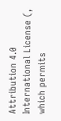Attribution 4.0 International License (, which permits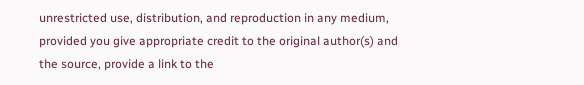unrestricted use, distribution, and reproduction in any medium, provided you give appropriate credit to the original author(s) and the source, provide a link to the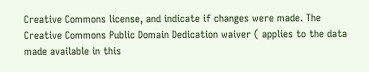Creative Commons license, and indicate if changes were made. The Creative Commons Public Domain Dedication waiver ( applies to the data made available in this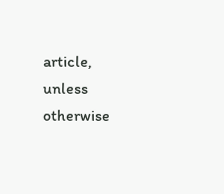article, unless otherwise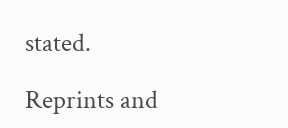stated.

Reprints and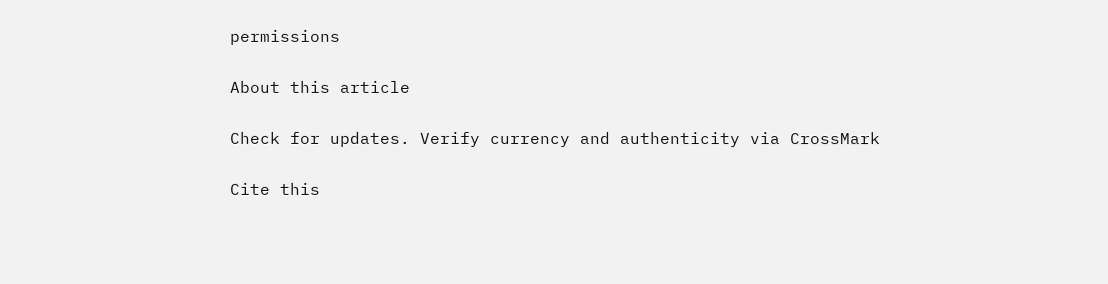permissions

About this article

Check for updates. Verify currency and authenticity via CrossMark

Cite this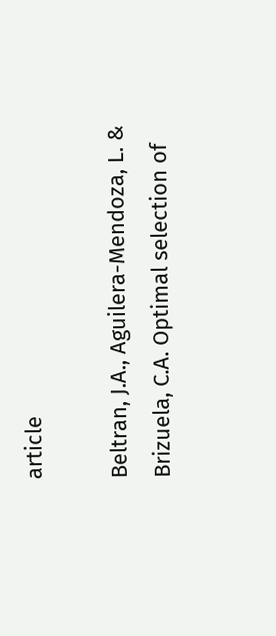article

Beltran, J.A., Aguilera-Mendoza, L. & Brizuela, C.A. Optimal selection of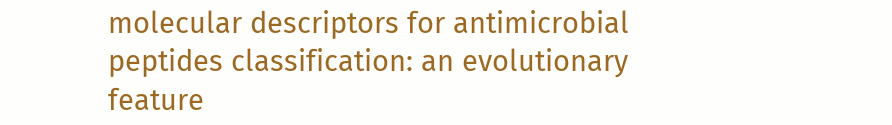molecular descriptors for antimicrobial peptides classification: an evolutionary feature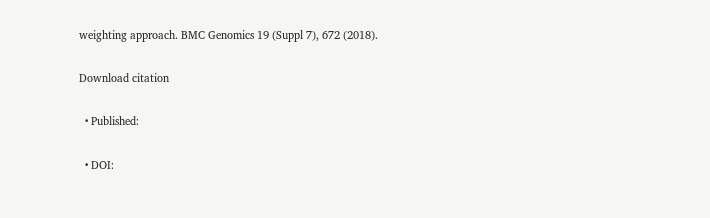weighting approach. BMC Genomics 19 (Suppl 7), 672 (2018).

Download citation

  • Published:

  • DOI: